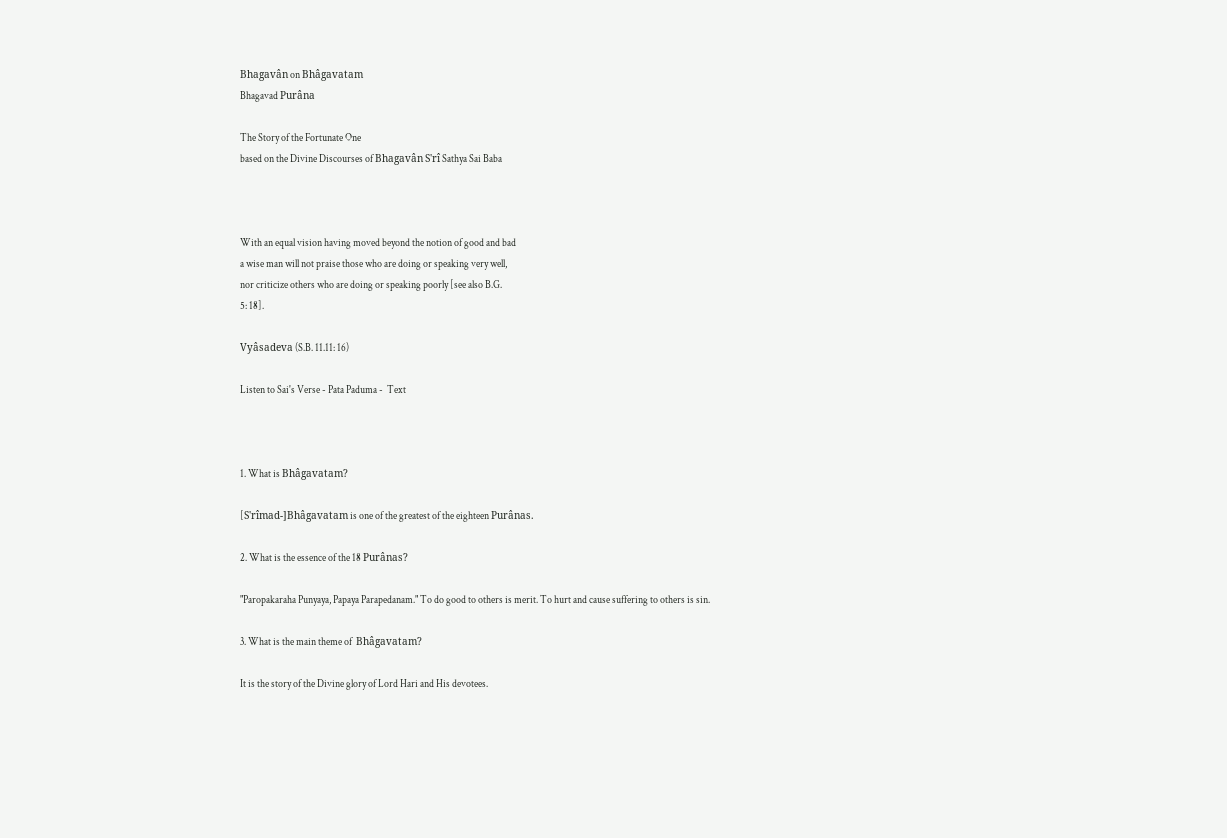Bhagavân on Bhâgavatam
Bhagavad Purâna

The Story of the Fortunate One
based on the Divine Discourses of Bhagavân S'rî Sathya Sai Baba



With an equal vision having moved beyond the notion of good and bad
a wise man will not praise those who are doing or speaking very well,
nor criticize others who are doing or speaking poorly [see also B.G.
5: 18].

Vyâsadeva (S.B. 11.11: 16)

Listen to Sai's Verse - Pata Paduma -  Text



1. What is Bhâgavatam?

[S'rîmad-]Bhâgavatam is one of the greatest of the eighteen Purânas.

2. What is the essence of the 18 Purânas?

"Paropakaraha Punyaya, Papaya Parapedanam." To do good to others is merit. To hurt and cause suffering to others is sin.

3. What is the main theme of  Bhâgavatam?

It is the story of the Divine glory of Lord Hari and His devotees.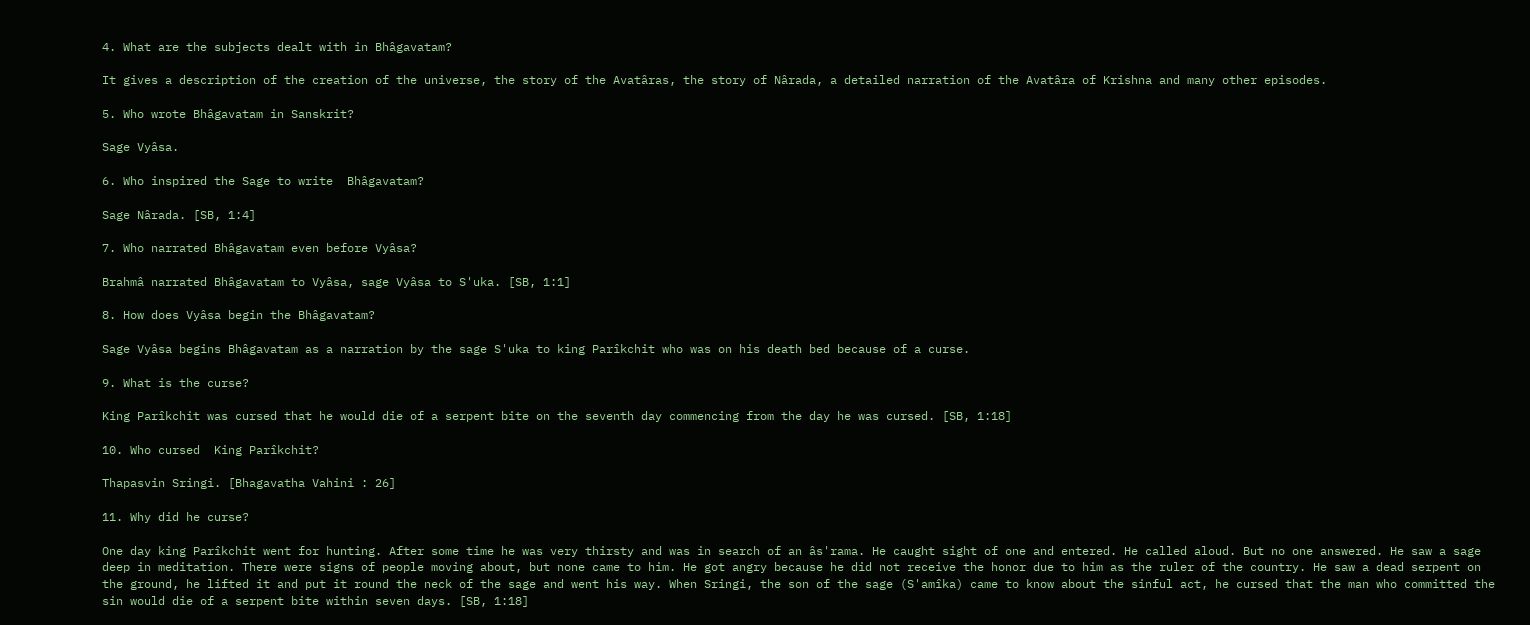4. What are the subjects dealt with in Bhâgavatam?

It gives a description of the creation of the universe, the story of the Avatâras, the story of Nârada, a detailed narration of the Avatâra of Krishna and many other episodes.

5. Who wrote Bhâgavatam in Sanskrit?

Sage Vyâsa.

6. Who inspired the Sage to write  Bhâgavatam?

Sage Nârada. [SB, 1:4]

7. Who narrated Bhâgavatam even before Vyâsa?

Brahmâ narrated Bhâgavatam to Vyâsa, sage Vyâsa to S'uka. [SB, 1:1]

8. How does Vyâsa begin the Bhâgavatam?

Sage Vyâsa begins Bhâgavatam as a narration by the sage S'uka to king Parîkchit who was on his death bed because of a curse.

9. What is the curse?

King Parîkchit was cursed that he would die of a serpent bite on the seventh day commencing from the day he was cursed. [SB, 1:18]

10. Who cursed  King Parîkchit?

Thapasvin Sringi. [Bhagavatha Vahini : 26]

11. Why did he curse?

One day king Parîkchit went for hunting. After some time he was very thirsty and was in search of an âs'rama. He caught sight of one and entered. He called aloud. But no one answered. He saw a sage deep in meditation. There were signs of people moving about, but none came to him. He got angry because he did not receive the honor due to him as the ruler of the country. He saw a dead serpent on the ground, he lifted it and put it round the neck of the sage and went his way. When Sringi, the son of the sage (S'amîka) came to know about the sinful act, he cursed that the man who committed the sin would die of a serpent bite within seven days. [SB, 1:18]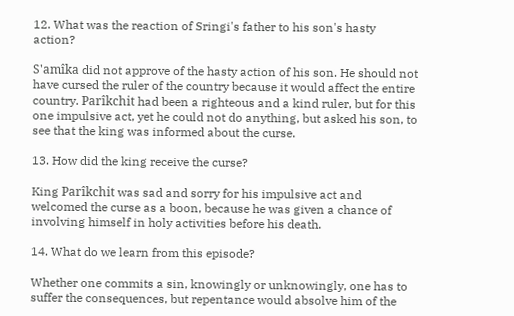12. What was the reaction of Sringi's father to his son's hasty action?

S'amîka did not approve of the hasty action of his son. He should not have cursed the ruler of the country because it would affect the entire country. Parîkchit had been a righteous and a kind ruler, but for this one impulsive act, yet he could not do anything, but asked his son, to see that the king was informed about the curse.

13. How did the king receive the curse?

King Parîkchit was sad and sorry for his impulsive act and welcomed the curse as a boon, because he was given a chance of involving himself in holy activities before his death.

14. What do we learn from this episode?

Whether one commits a sin, knowingly or unknowingly, one has to suffer the consequences, but repentance would absolve him of the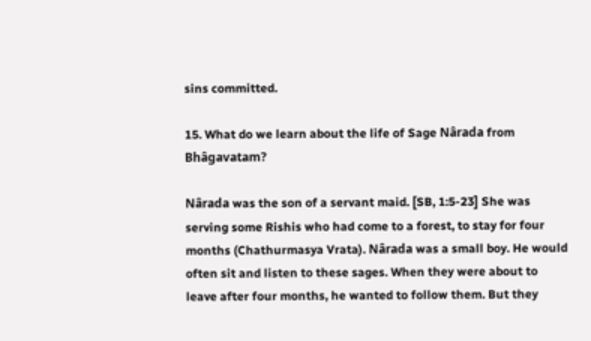sins committed.

15. What do we learn about the life of Sage Nârada from Bhâgavatam?

Nârada was the son of a servant maid. [SB, 1:5-23] She was serving some Rishis who had come to a forest, to stay for four months (Chathurmasya Vrata). Nârada was a small boy. He would often sit and listen to these sages. When they were about to leave after four months, he wanted to follow them. But they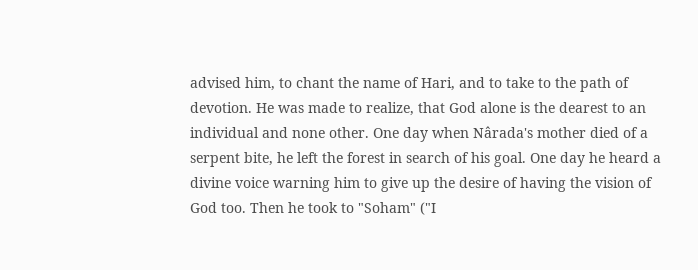advised him, to chant the name of Hari, and to take to the path of devotion. He was made to realize, that God alone is the dearest to an individual and none other. One day when Nârada's mother died of a serpent bite, he left the forest in search of his goal. One day he heard a divine voice warning him to give up the desire of having the vision of God too. Then he took to "Soham" ("I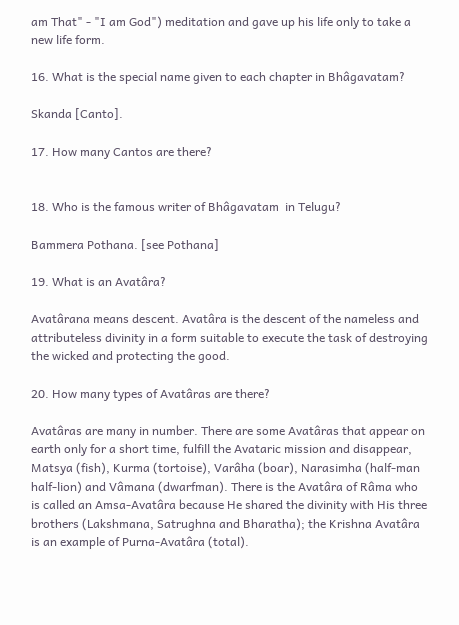am That" - "I am God") meditation and gave up his life only to take a new life form.

16. What is the special name given to each chapter in Bhâgavatam?

Skanda [Canto].

17. How many Cantos are there?


18. Who is the famous writer of Bhâgavatam  in Telugu?

Bammera Pothana. [see Pothana]

19. What is an Avatâra?

Avatârana means descent. Avatâra is the descent of the nameless and attributeless divinity in a form suitable to execute the task of destroying the wicked and protecting the good.

20. How many types of Avatâras are there?

Avatâras are many in number. There are some Avatâras that appear on earth only for a short time, fulfill the Avataric mission and disappear, Matsya (fish), Kurma (tortoise), Varâha (boar), Narasimha (half-man half-lion) and Vâmana (dwarfman). There is the Avatâra of Râma who is called an Amsa-Avatâra because He shared the divinity with His three brothers (Lakshmana, Satrughna and Bharatha); the Krishna Avatâra is an example of Purna-Avatâra (total).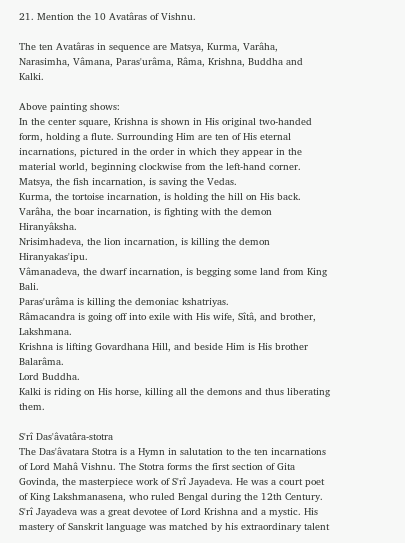21. Mention the 10 Avatâras of Vishnu.

The ten Avatâras in sequence are Matsya, Kurma, Varâha, Narasimha, Vâmana, Paras'urâma, Râma, Krishna, Buddha and Kalki.

Above painting shows:
In the center square, Krishna is shown in His original two-handed form, holding a flute. Surrounding Him are ten of His eternal incarnations, pictured in the order in which they appear in the material world, beginning clockwise from the left-hand corner.
Matsya, the fish incarnation, is saving the Vedas.
Kurma, the tortoise incarnation, is holding the hill on His back.
Varâha, the boar incarnation, is fighting with the demon Hiranyâksha.
Nrisimhadeva, the lion incarnation, is killing the demon Hiranyakas'ipu.
Vâmanadeva, the dwarf incarnation, is begging some land from King Bali.
Paras'urâma is killing the demoniac kshatriyas.
Râmacandra is going off into exile with His wife, Sîtâ, and brother, Lakshmana.
Krishna is lifting Govardhana Hill, and beside Him is His brother Balarâma.
Lord Buddha.
Kalki is riding on His horse, killing all the demons and thus liberating them.

S'rî Das'âvatâra-stotra
The Das'âvatara Stotra is a Hymn in salutation to the ten incarnations of Lord Mahâ Vishnu. The Stotra forms the first section of Gita Govinda, the masterpiece work of S'rî Jayadeva. He was a court poet of King Lakshmanasena, who ruled Bengal during the 12th Century. S'rî Jayadeva was a great devotee of Lord Krishna and a mystic. His mastery of Sanskrit language was matched by his extraordinary talent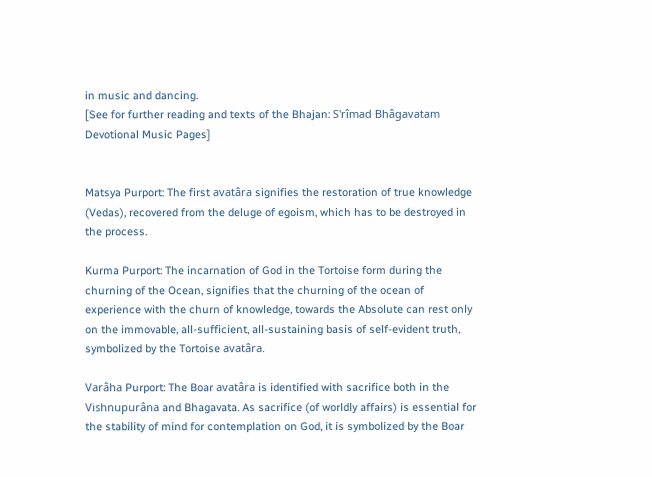in music and dancing.
[See for further reading and texts of the Bhajan: S'rîmad Bhâgavatam Devotional Music Pages]


Matsya Purport: The first avatâra signifies the restoration of true knowledge (Vedas), recovered from the deluge of egoism, which has to be destroyed in the process.

Kurma Purport: The incarnation of God in the Tortoise form during the churning of the Ocean, signifies that the churning of the ocean of experience with the churn of knowledge, towards the Absolute can rest only on the immovable, all-sufficient, all-sustaining basis of self-evident truth, symbolized by the Tortoise avatâra.

Varâha Purport: The Boar avatâra is identified with sacrifice both in the Vishnupurâna and Bhagavata. As sacrifice (of worldly affairs) is essential for the stability of mind for contemplation on God, it is symbolized by the Boar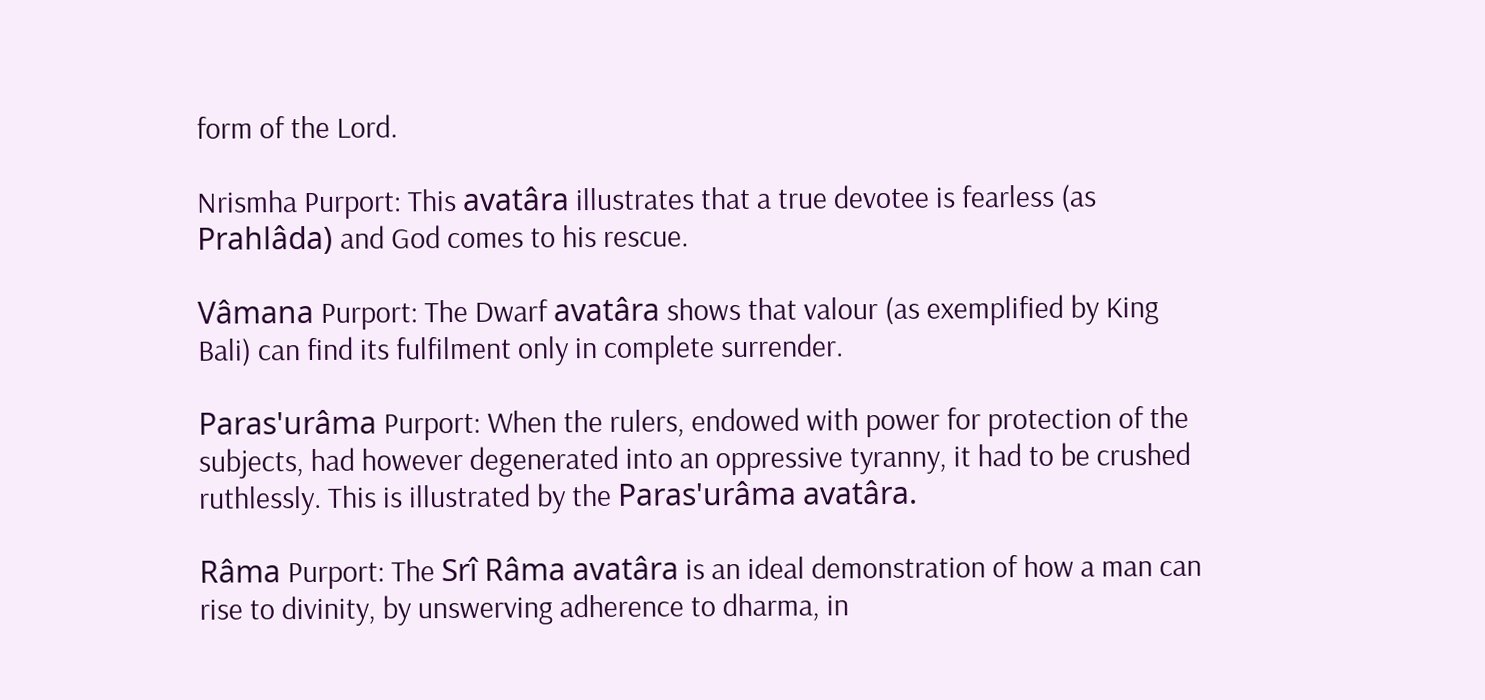form of the Lord.

Nrismha Purport: This avatâra illustrates that a true devotee is fearless (as Prahlâda) and God comes to his rescue.

Vâmana Purport: The Dwarf avatâra shows that valour (as exemplified by King Bali) can find its fulfilment only in complete surrender.

Paras'urâma Purport: When the rulers, endowed with power for protection of the subjects, had however degenerated into an oppressive tyranny, it had to be crushed ruthlessly. This is illustrated by the Paras'urâma avatâra.

Râma Purport: The Srî Râma avatâra is an ideal demonstration of how a man can rise to divinity, by unswerving adherence to dharma, in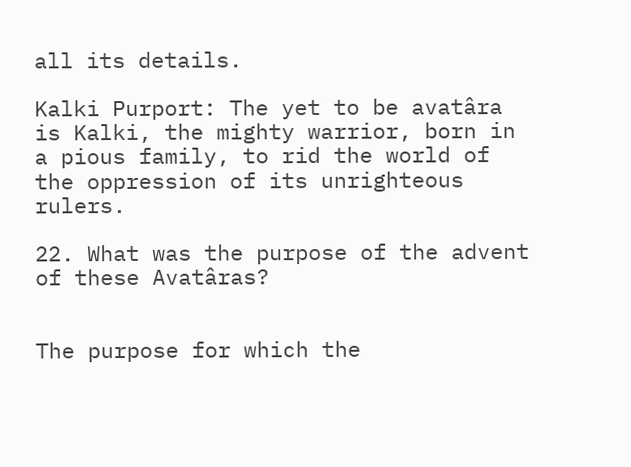all its details.

Kalki Purport: The yet to be avatâra is Kalki, the mighty warrior, born in a pious family, to rid the world of the oppression of its unrighteous rulers.

22. What was the purpose of the advent of these Avatâras?


The purpose for which the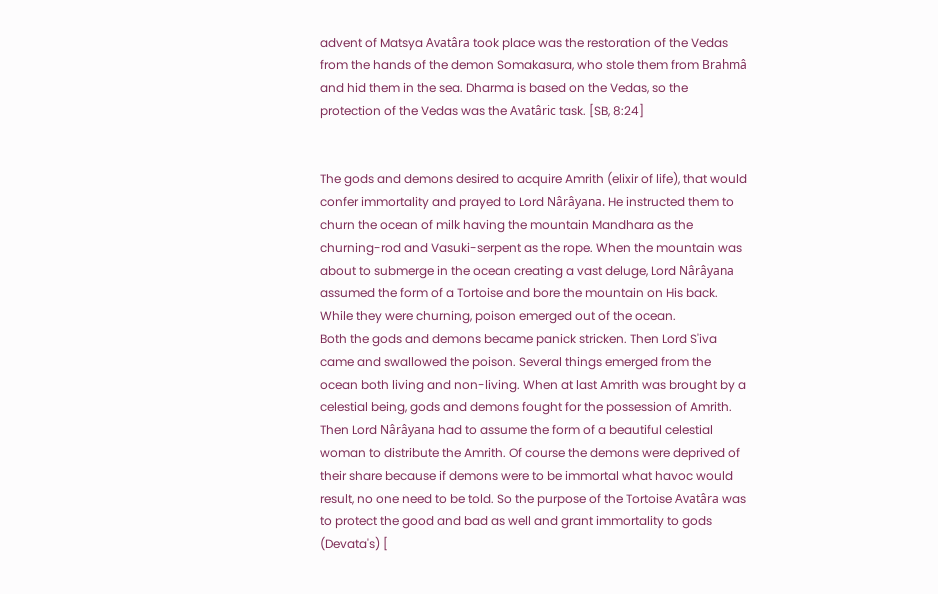advent of Matsya Avatâra took place was the restoration of the Vedas from the hands of the demon Somakasura, who stole them from Brahmâ and hid them in the sea. Dharma is based on the Vedas, so the protection of the Vedas was the Avatâric task. [SB, 8:24]


The gods and demons desired to acquire Amrith (elixir of life), that would confer immortality and prayed to Lord Nârâyana. He instructed them to churn the ocean of milk having the mountain Mandhara as the churning-rod and Vasuki-serpent as the rope. When the mountain was about to submerge in the ocean creating a vast deluge, Lord Nârâyana assumed the form of a Tortoise and bore the mountain on His back. While they were churning, poison emerged out of the ocean.
Both the gods and demons became panick stricken. Then Lord S'iva came and swallowed the poison. Several things emerged from the ocean both living and non-living. When at last Amrith was brought by a celestial being, gods and demons fought for the possession of Amrith. Then Lord Nârâyana had to assume the form of a beautiful celestial woman to distribute the Amrith. Of course the demons were deprived of their share because if demons were to be immortal what havoc would result, no one need to be told. So the purpose of the Tortoise Avatâra was to protect the good and bad as well and grant immortality to gods (Devata's) [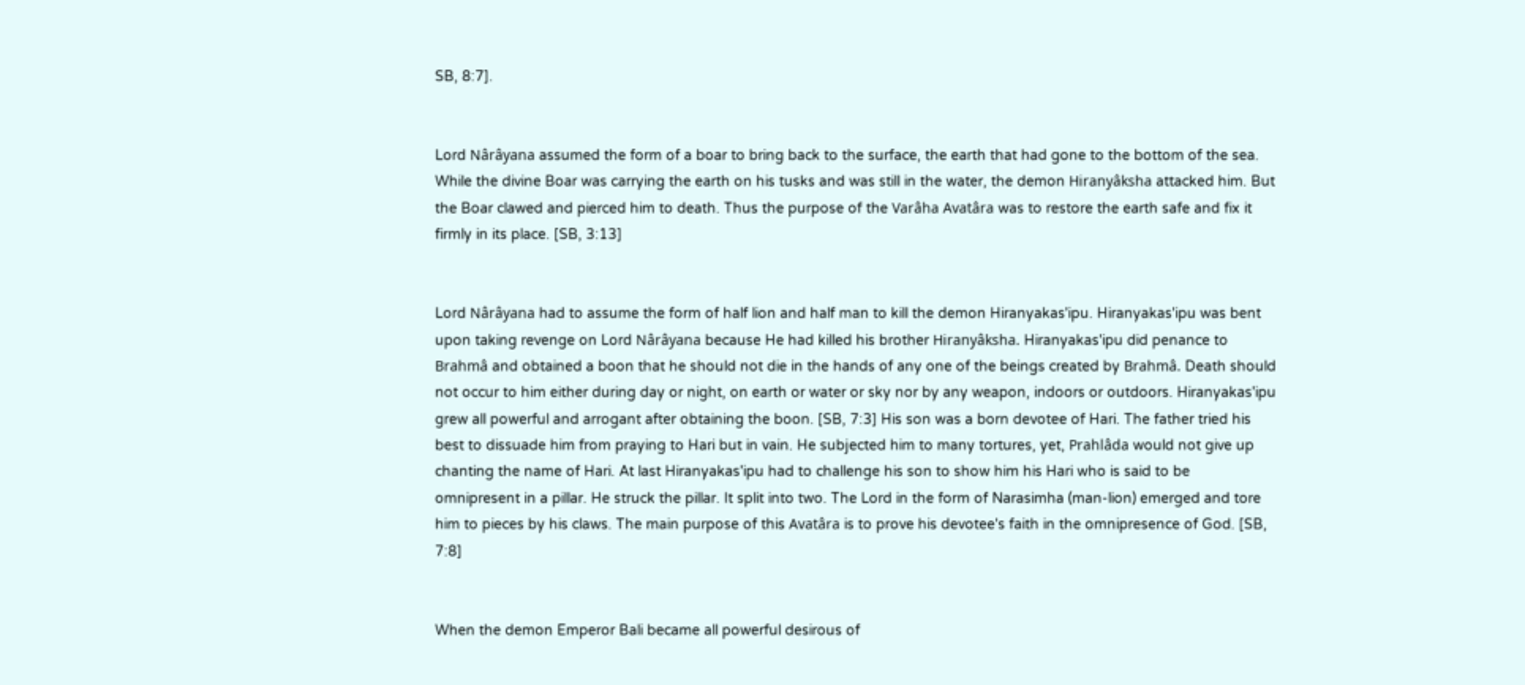SB, 8:7].


Lord Nârâyana assumed the form of a boar to bring back to the surface, the earth that had gone to the bottom of the sea. While the divine Boar was carrying the earth on his tusks and was still in the water, the demon Hiranyâksha attacked him. But the Boar clawed and pierced him to death. Thus the purpose of the Varâha Avatâra was to restore the earth safe and fix it firmly in its place. [SB, 3:13]


Lord Nârâyana had to assume the form of half lion and half man to kill the demon Hiranyakas'ipu. Hiranyakas'ipu was bent upon taking revenge on Lord Nârâyana because He had killed his brother Hiranyâksha. Hiranyakas'ipu did penance to Brahmâ and obtained a boon that he should not die in the hands of any one of the beings created by Brahmâ. Death should not occur to him either during day or night, on earth or water or sky nor by any weapon, indoors or outdoors. Hiranyakas'ipu grew all powerful and arrogant after obtaining the boon. [SB, 7:3] His son was a born devotee of Hari. The father tried his best to dissuade him from praying to Hari but in vain. He subjected him to many tortures, yet, Prahlâda would not give up chanting the name of Hari. At last Hiranyakas'ipu had to challenge his son to show him his Hari who is said to be omnipresent in a pillar. He struck the pillar. It split into two. The Lord in the form of Narasimha (man-lion) emerged and tore him to pieces by his claws. The main purpose of this Avatâra is to prove his devotee's faith in the omnipresence of God. [SB, 7:8]


When the demon Emperor Bali became all powerful desirous of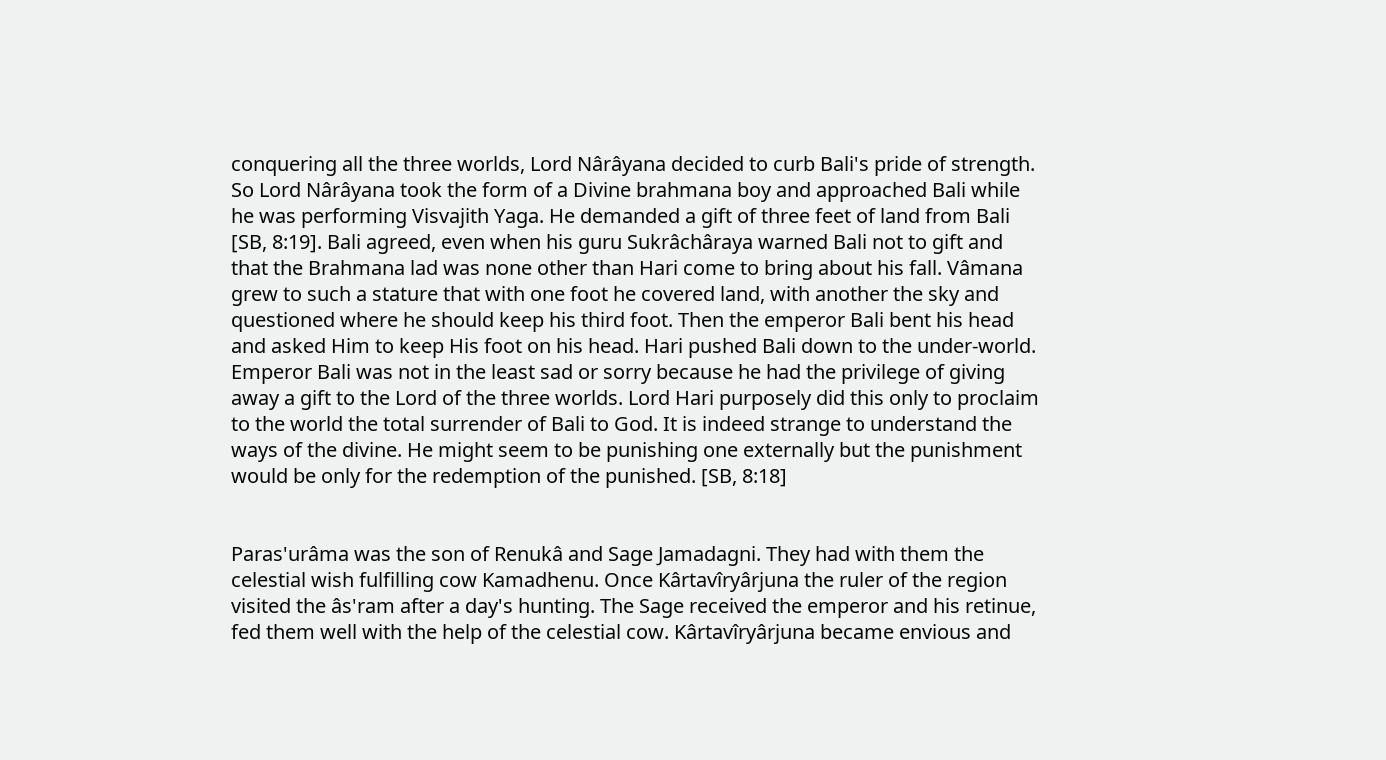conquering all the three worlds, Lord Nârâyana decided to curb Bali's pride of strength. So Lord Nârâyana took the form of a Divine brahmana boy and approached Bali while he was performing Visvajith Yaga. He demanded a gift of three feet of land from Bali [SB, 8:19]. Bali agreed, even when his guru Sukrâchâraya warned Bali not to gift and that the Brahmana lad was none other than Hari come to bring about his fall. Vâmana grew to such a stature that with one foot he covered land, with another the sky and questioned where he should keep his third foot. Then the emperor Bali bent his head and asked Him to keep His foot on his head. Hari pushed Bali down to the under-world. Emperor Bali was not in the least sad or sorry because he had the privilege of giving away a gift to the Lord of the three worlds. Lord Hari purposely did this only to proclaim to the world the total surrender of Bali to God. It is indeed strange to understand the ways of the divine. He might seem to be punishing one externally but the punishment would be only for the redemption of the punished. [SB, 8:18]


Paras'urâma was the son of Renukâ and Sage Jamadagni. They had with them the celestial wish fulfilling cow Kamadhenu. Once Kârtavîryârjuna the ruler of the region visited the âs'ram after a day's hunting. The Sage received the emperor and his retinue, fed them well with the help of the celestial cow. Kârtavîryârjuna became envious and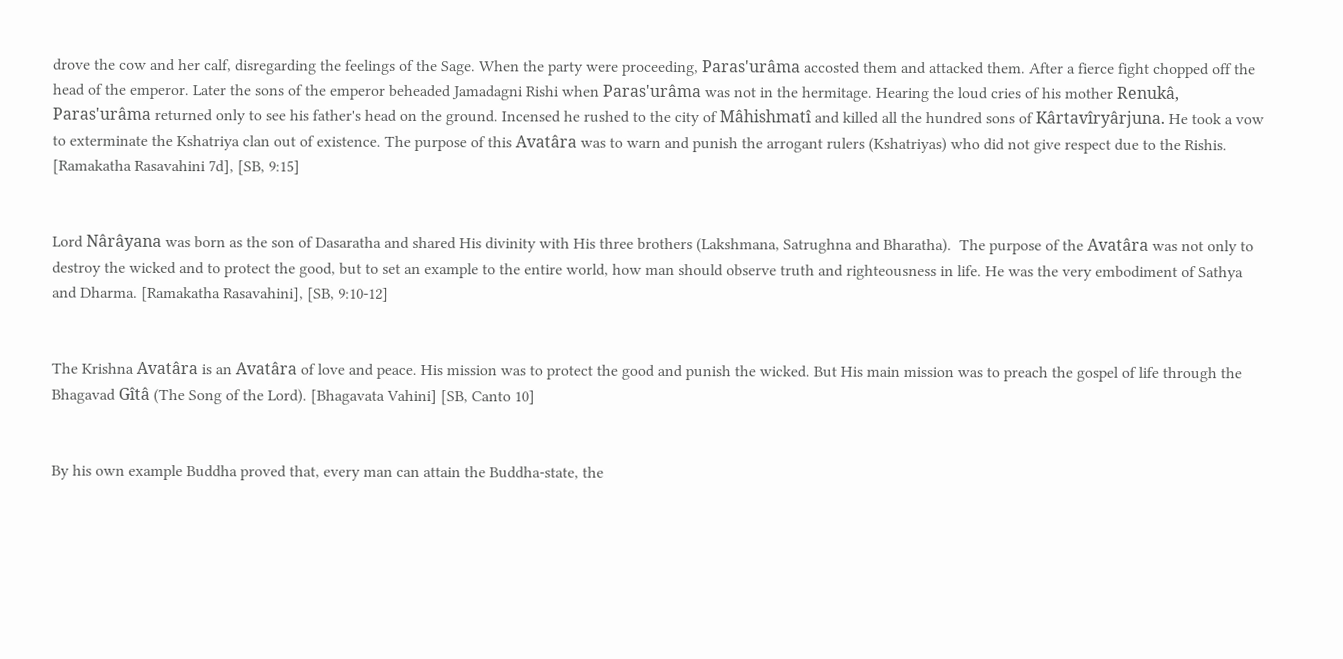drove the cow and her calf, disregarding the feelings of the Sage. When the party were proceeding, Paras'urâma accosted them and attacked them. After a fierce fight chopped off the head of the emperor. Later the sons of the emperor beheaded Jamadagni Rishi when Paras'urâma was not in the hermitage. Hearing the loud cries of his mother Renukâ, Paras'urâma returned only to see his father's head on the ground. Incensed he rushed to the city of Mâhishmatî and killed all the hundred sons of Kârtavîryârjuna. He took a vow to exterminate the Kshatriya clan out of existence. The purpose of this Avatâra was to warn and punish the arrogant rulers (Kshatriyas) who did not give respect due to the Rishis. [Ramakatha Rasavahini 7d], [SB, 9:15]


Lord Nârâyana was born as the son of Dasaratha and shared His divinity with His three brothers (Lakshmana, Satrughna and Bharatha).  The purpose of the Avatâra was not only to destroy the wicked and to protect the good, but to set an example to the entire world, how man should observe truth and righteousness in life. He was the very embodiment of Sathya and Dharma. [Ramakatha Rasavahini], [SB, 9:10-12]


The Krishna Avatâra is an Avatâra of love and peace. His mission was to protect the good and punish the wicked. But His main mission was to preach the gospel of life through the Bhagavad Gîtâ (The Song of the Lord). [Bhagavata Vahini] [SB, Canto 10]


By his own example Buddha proved that, every man can attain the Buddha-state, the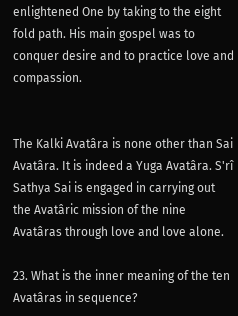enlightened One by taking to the eight fold path. His main gospel was to conquer desire and to practice love and compassion.


The Kalki Avatâra is none other than Sai Avatâra. It is indeed a Yuga Avatâra. S'rî Sathya Sai is engaged in carrying out the Avatâric mission of the nine Avatâras through love and love alone.

23. What is the inner meaning of the ten Avatâras in sequence?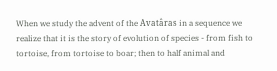When we study the advent of the Avatâras in a sequence we realize that it is the story of evolution of species - from fish to tortoise, from tortoise to boar; then to half animal and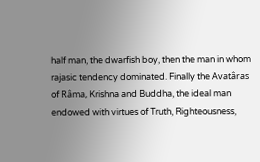half man, the dwarfish boy, then the man in whom rajasic tendency dominated. Finally the Avatâras of Râma, Krishna and Buddha, the ideal man endowed with virtues of Truth, Righteousness,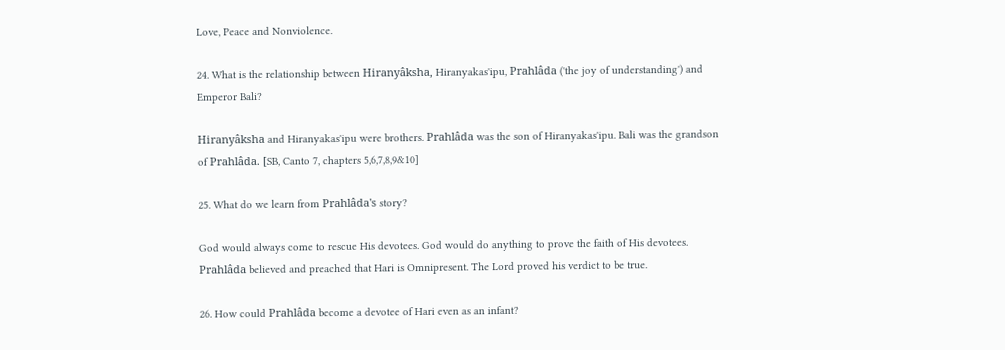Love, Peace and Nonviolence.

24. What is the relationship between Hiranyâksha, Hiranyakas'ipu, Prahlâda ('the joy of understanding') and Emperor Bali?

Hiranyâksha and Hiranyakas'ipu were brothers. Prahlâda was the son of Hiranyakas'ipu. Bali was the grandson of Prahlâda. [SB, Canto 7, chapters 5,6,7,8,9&10]

25. What do we learn from Prahlâda's story?

God would always come to rescue His devotees. God would do anything to prove the faith of His devotees. Prahlâda believed and preached that Hari is Omnipresent. The Lord proved his verdict to be true.

26. How could Prahlâda become a devotee of Hari even as an infant?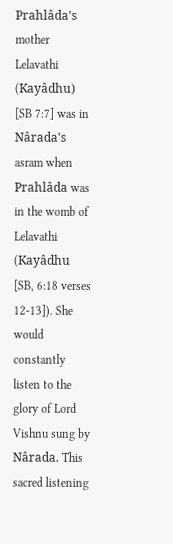Prahlâda's mother Lelavathi (Kayâdhu)  [SB 7:7] was in Nârada's asram when Prahlâda was in the womb of Lelavathi (Kayâdhu [SB, 6:18 verses 12-13]). She would constantly listen to the glory of Lord Vishnu sung by Nârada. This sacred listening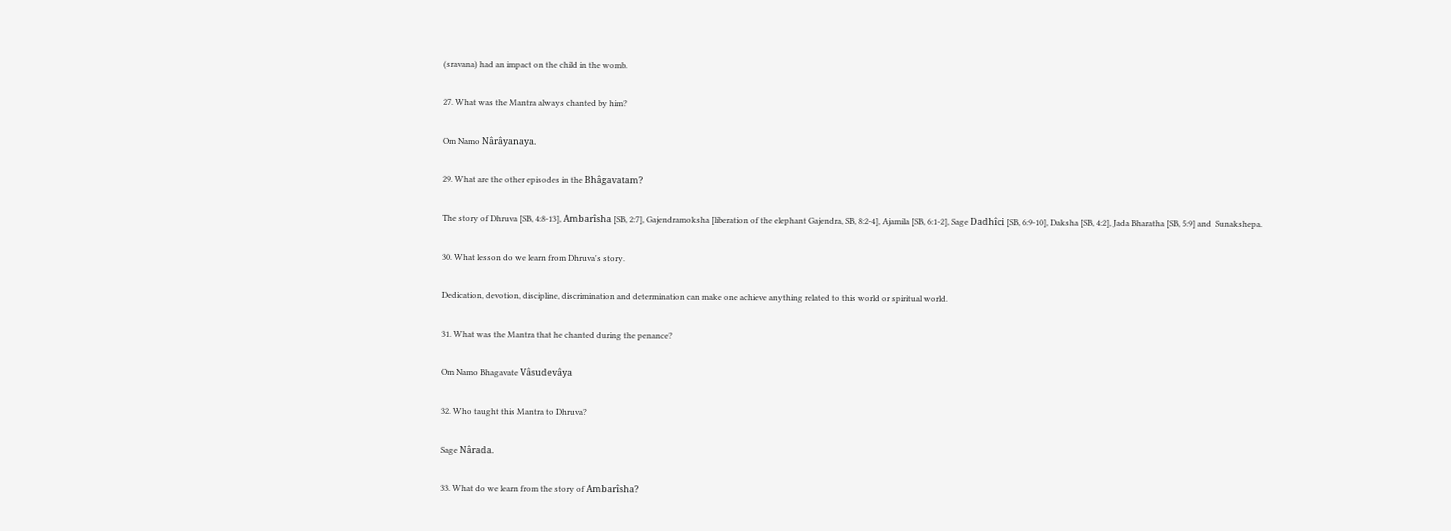(sravana) had an impact on the child in the womb.

27. What was the Mantra always chanted by him?

Om Namo Nârâyanaya.

29. What are the other episodes in the Bhâgavatam?

The story of Dhruva [SB, 4:8-13], Ambarîsha [SB, 2:7], Gajendramoksha [liberation of the elephant Gajendra, SB, 8:2-4], Ajamila [SB, 6:1-2], Sage Dadhîci [SB, 6:9-10], Daksha [SB, 4:2], Jada Bharatha [SB, 5:9] and  Sunakshepa.

30. What lesson do we learn from Dhruva's story.

Dedication, devotion, discipline, discrimination and determination can make one achieve anything related to this world or spiritual world.

31. What was the Mantra that he chanted during the penance?

Om Namo Bhagavate Vâsudevâya

32. Who taught this Mantra to Dhruva?

Sage Nârada.

33. What do we learn from the story of Ambarîsha?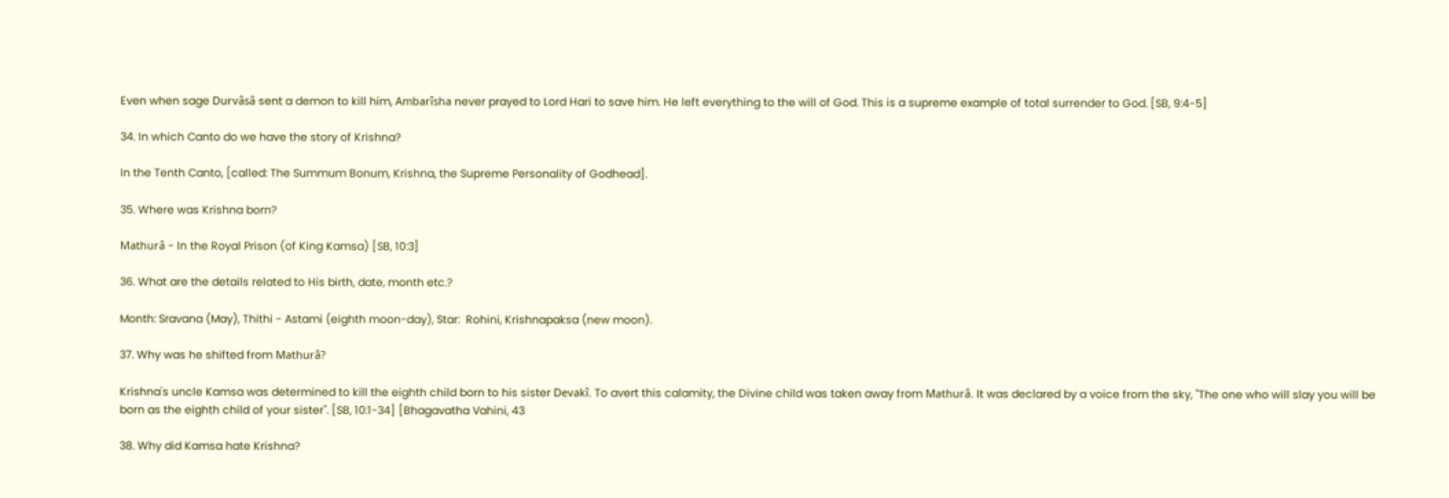Even when sage Durvâsâ sent a demon to kill him, Ambarîsha never prayed to Lord Hari to save him. He left everything to the will of God. This is a supreme example of total surrender to God. [SB, 9:4-5]

34. In which Canto do we have the story of Krishna?

In the Tenth Canto, [called: The Summum Bonum, Krishna, the Supreme Personality of Godhead].

35. Where was Krishna born?

Mathurâ - In the Royal Prison (of King Kamsa) [SB, 10:3]

36. What are the details related to His birth, date, month etc.?

Month: Sravana (May), Thithi - Astami (eighth moon-day), Star:  Rohini, Krishnapaksa (new moon).

37. Why was he shifted from Mathurâ?

Krishna's uncle Kamsa was determined to kill the eighth child born to his sister Devakî. To avert this calamity, the Divine child was taken away from Mathurâ. It was declared by a voice from the sky, "The one who will slay you will be born as the eighth child of your sister". [SB, 10:1-34] [Bhagavatha Vahini, 43

38. Why did Kamsa hate Krishna?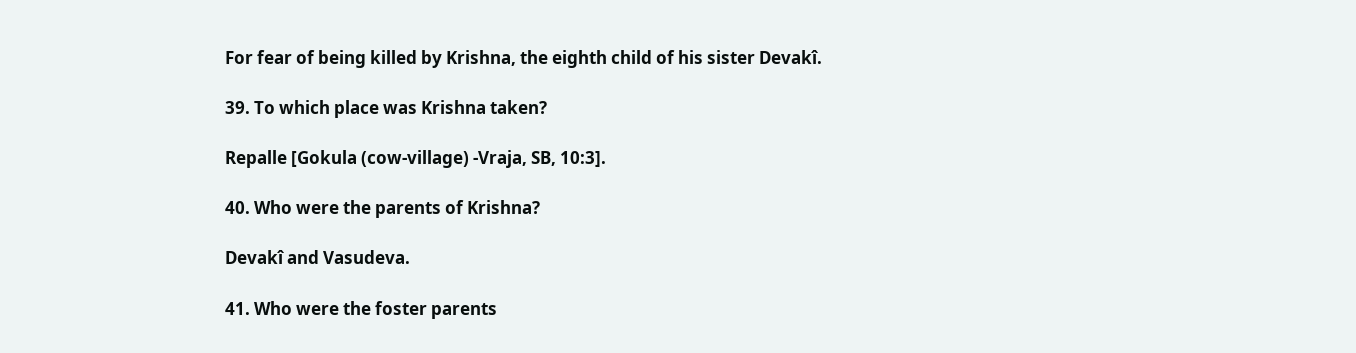For fear of being killed by Krishna, the eighth child of his sister Devakî.

39. To which place was Krishna taken?

Repalle [Gokula (cow-village) -Vraja, SB, 10:3].

40. Who were the parents of Krishna?

Devakî and Vasudeva.

41. Who were the foster parents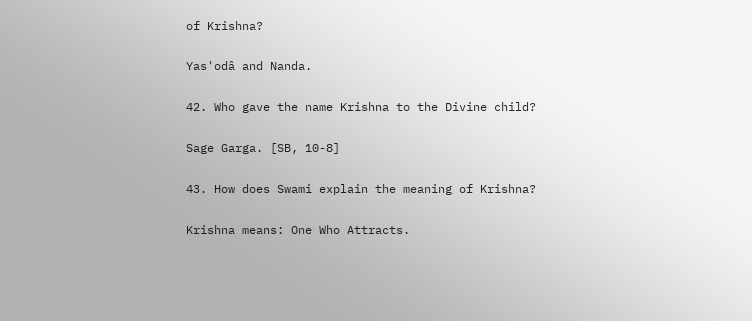of Krishna?

Yas'odâ and Nanda.

42. Who gave the name Krishna to the Divine child?

Sage Garga. [SB, 10-8]

43. How does Swami explain the meaning of Krishna?

Krishna means: One Who Attracts.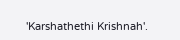'Karshathethi Krishnah'.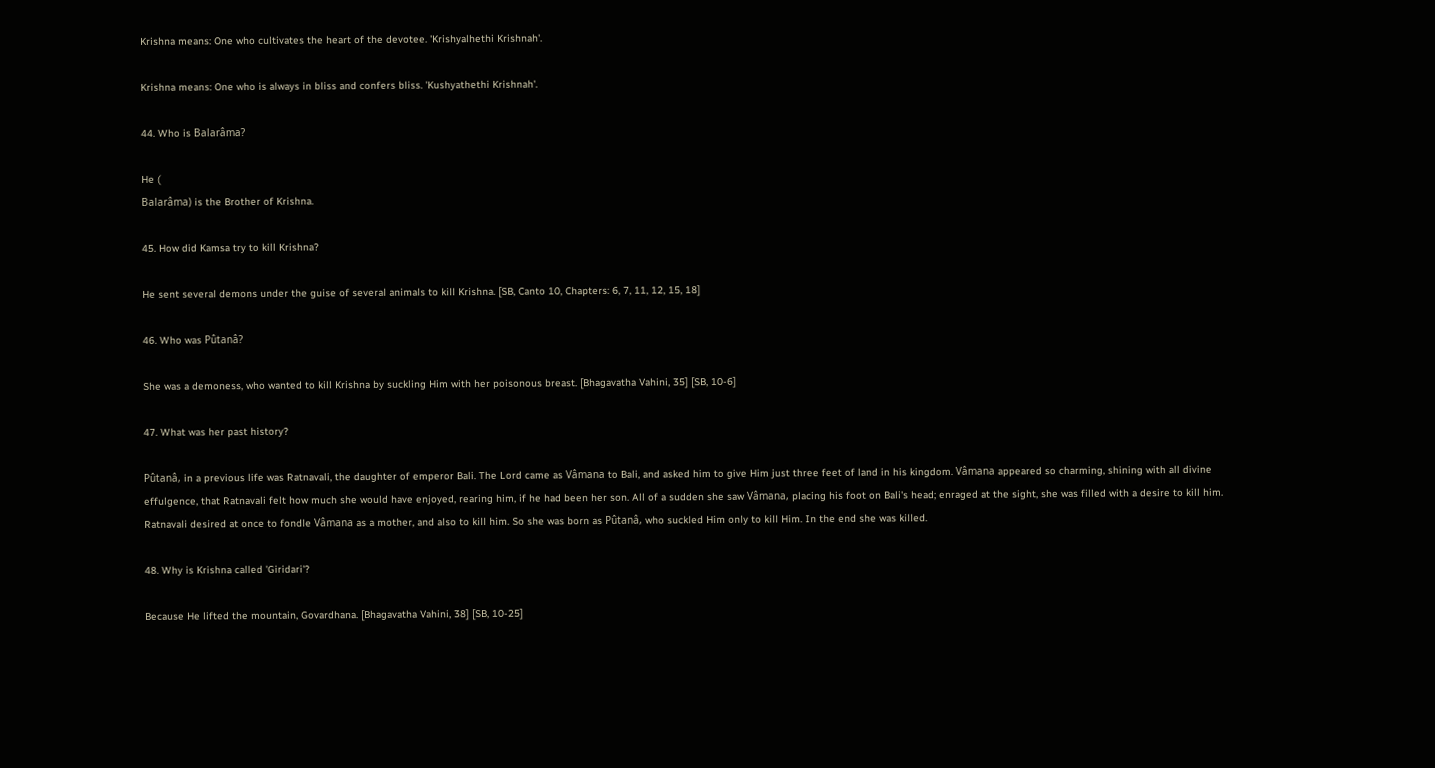Krishna means: One who cultivates the heart of the devotee. 'Krishyalhethi Krishnah'.

Krishna means: One who is always in bliss and confers bliss. 'Kushyathethi Krishnah'.

44. Who is Balarâma?

He (
Balarâma) is the Brother of Krishna.

45. How did Kamsa try to kill Krishna?

He sent several demons under the guise of several animals to kill Krishna. [SB, Canto 10, Chapters: 6, 7, 11, 12, 15, 18]

46. Who was Pûtanâ?

She was a demoness, who wanted to kill Krishna by suckling Him with her poisonous breast. [Bhagavatha Vahini, 35] [SB, 10-6]

47. What was her past history?

Pûtanâ, in a previous life was Ratnavali, the daughter of emperor Bali. The Lord came as Vâmana to Bali, and asked him to give Him just three feet of land in his kingdom. Vâmana appeared so charming, shining with all divine effulgence, that Ratnavali felt how much she would have enjoyed, rearing him, if he had been her son. All of a sudden she saw Vâmana, placing his foot on Bali's head; enraged at the sight, she was filled with a desire to kill him. Ratnavali desired at once to fondle Vâmana as a mother, and also to kill him. So she was born as Pûtanâ, who suckled Him only to kill Him. In the end she was killed.

48. Why is Krishna called 'Giridari'?

Because He lifted the mountain, Govardhana. [Bhagavatha Vahini, 38] [SB, 10-25]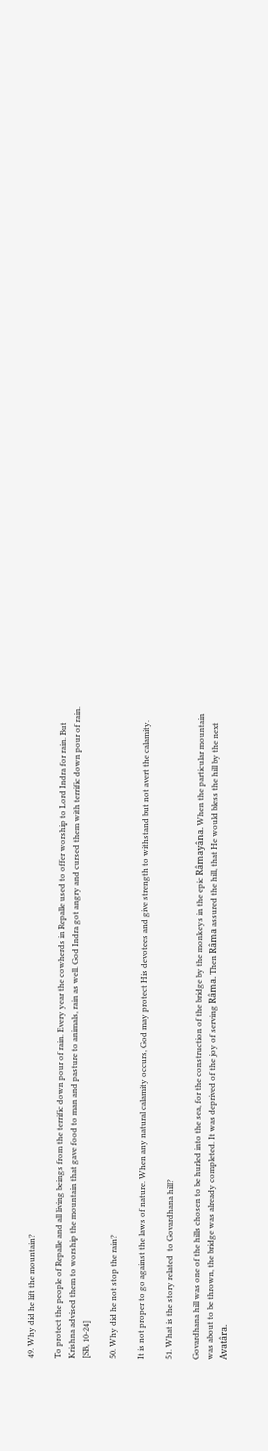49. Why did he lift the mountain?

To protect the people of Repalle and all living beings from the terrific down pour of rain. Every year the cowherds in Repalle used to offer worship to Lord Indra for rain. But Krishna advised them to worship the mountain that gave food to man and pasture to animals, rain as well. God Indra got angry and cursed them with terrific down pour of rain. [SB, 10-24]

50. Why did he not stop the rain?

It is not proper to go against the laws of nature. When any natural calamity occurs, God may protect His devotees and give strength to withstand but not avert the calamity.

51. What is the story related  to Govardhana hill?

Govardhana hill was one of the hills chosen to be hurled into the sea, for the construction of the bridge by the monkeys in the epic Râmayâna. When the particular mountain was about to be thrown, the bridge was already completed. It was deprived of the joy of serving Râma. Then Râma assured the hill, that He would bless the hill by the next Avatâra.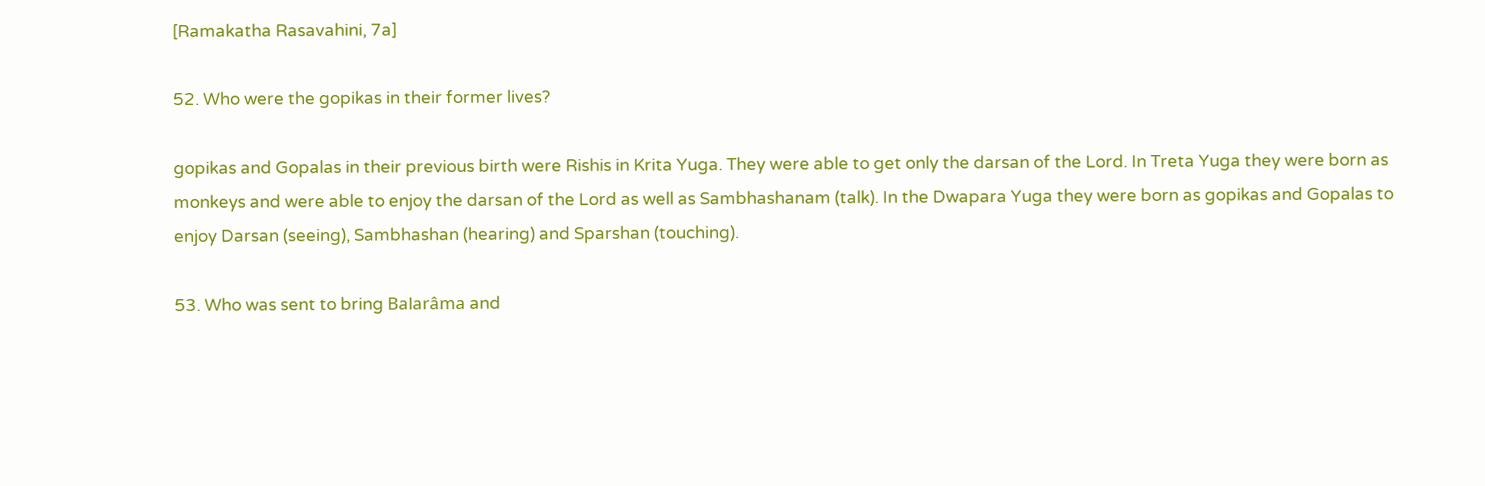[Ramakatha Rasavahini, 7a]

52. Who were the gopikas in their former lives?

gopikas and Gopalas in their previous birth were Rishis in Krita Yuga. They were able to get only the darsan of the Lord. In Treta Yuga they were born as monkeys and were able to enjoy the darsan of the Lord as well as Sambhashanam (talk). In the Dwapara Yuga they were born as gopikas and Gopalas to enjoy Darsan (seeing), Sambhashan (hearing) and Sparshan (touching).

53. Who was sent to bring Balarâma and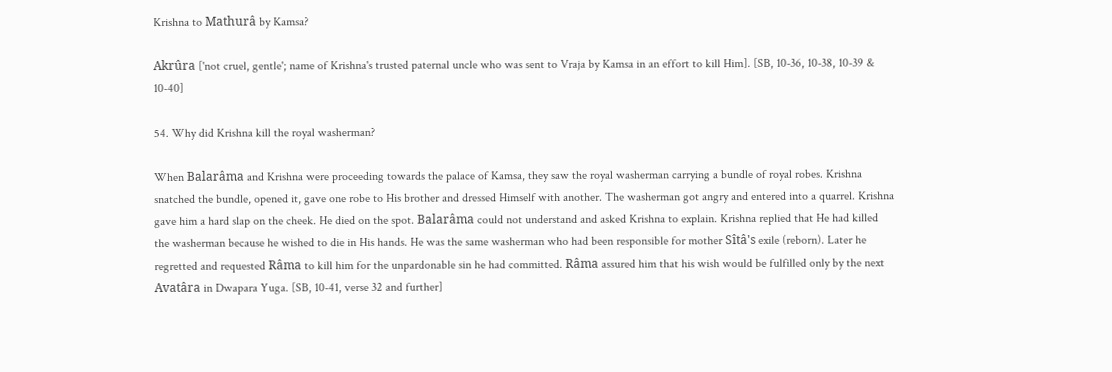Krishna to Mathurâ by Kamsa?

Akrûra ['not cruel, gentle'; name of Krishna's trusted paternal uncle who was sent to Vraja by Kamsa in an effort to kill Him]. [SB, 10-36, 10-38, 10-39 & 10-40]

54. Why did Krishna kill the royal washerman?

When Balarâma and Krishna were proceeding towards the palace of Kamsa, they saw the royal washerman carrying a bundle of royal robes. Krishna snatched the bundle, opened it, gave one robe to His brother and dressed Himself with another. The washerman got angry and entered into a quarrel. Krishna gave him a hard slap on the cheek. He died on the spot. Balarâma could not understand and asked Krishna to explain. Krishna replied that He had killed the washerman because he wished to die in His hands. He was the same washerman who had been responsible for mother Sîtâ's exile (reborn). Later he regretted and requested Râma to kill him for the unpardonable sin he had committed. Râma assured him that his wish would be fulfilled only by the next Avatâra in Dwapara Yuga. [SB, 10-41, verse 32 and further]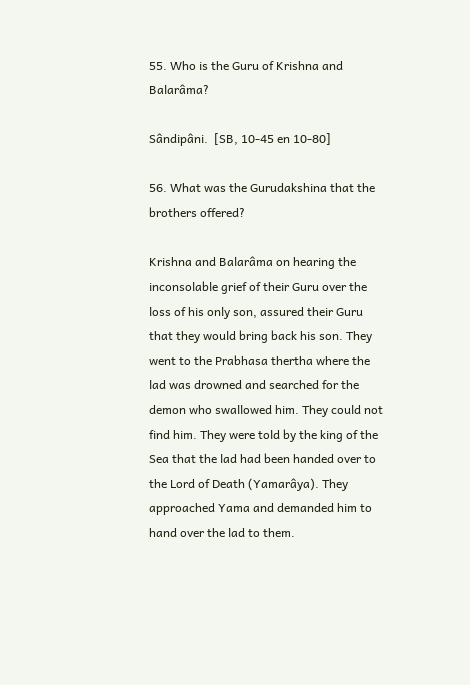55. Who is the Guru of Krishna and Balarâma?

Sândipâni.  [SB, 10-45 en 10-80]

56. What was the Gurudakshina that the brothers offered?

Krishna and Balarâma on hearing the inconsolable grief of their Guru over the loss of his only son, assured their Guru that they would bring back his son. They went to the Prabhasa thertha where the lad was drowned and searched for the demon who swallowed him. They could not find him. They were told by the king of the Sea that the lad had been handed over to the Lord of Death (Yamarâya). They approached Yama and demanded him to hand over the lad to them.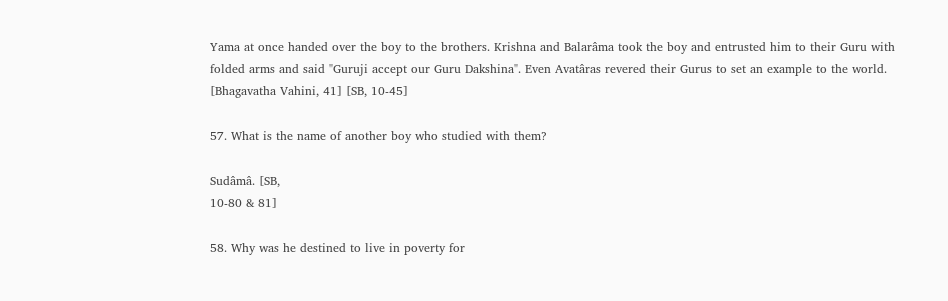Yama at once handed over the boy to the brothers. Krishna and Balarâma took the boy and entrusted him to their Guru with folded arms and said "Guruji accept our Guru Dakshina". Even Avatâras revered their Gurus to set an example to the world. [Bhagavatha Vahini, 41] [SB, 10-45]

57. What is the name of another boy who studied with them?

Sudâmâ. [SB,
10-80 & 81]

58. Why was he destined to live in poverty for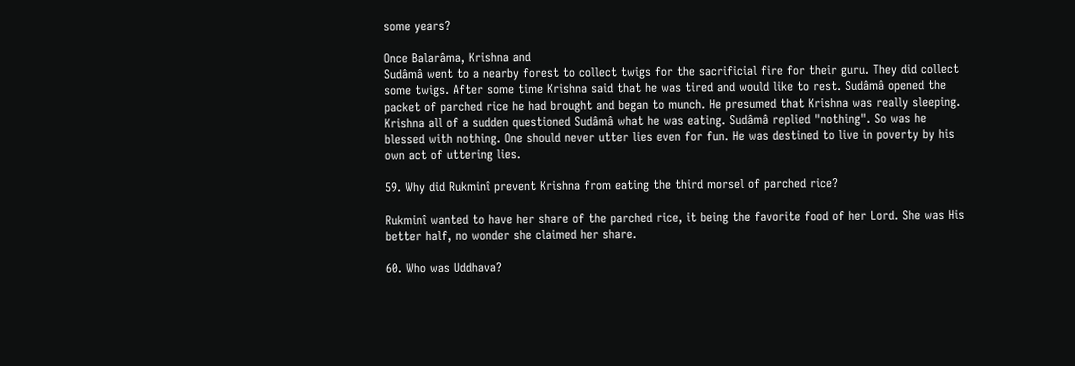some years?

Once Balarâma, Krishna and
Sudâmâ went to a nearby forest to collect twigs for the sacrificial fire for their guru. They did collect some twigs. After some time Krishna said that he was tired and would like to rest. Sudâmâ opened the packet of parched rice he had brought and began to munch. He presumed that Krishna was really sleeping. Krishna all of a sudden questioned Sudâmâ what he was eating. Sudâmâ replied "nothing". So was he blessed with nothing. One should never utter lies even for fun. He was destined to live in poverty by his own act of uttering lies.

59. Why did Rukminî prevent Krishna from eating the third morsel of parched rice?

Rukminî wanted to have her share of the parched rice, it being the favorite food of her Lord. She was His better half, no wonder she claimed her share.

60. Who was Uddhava?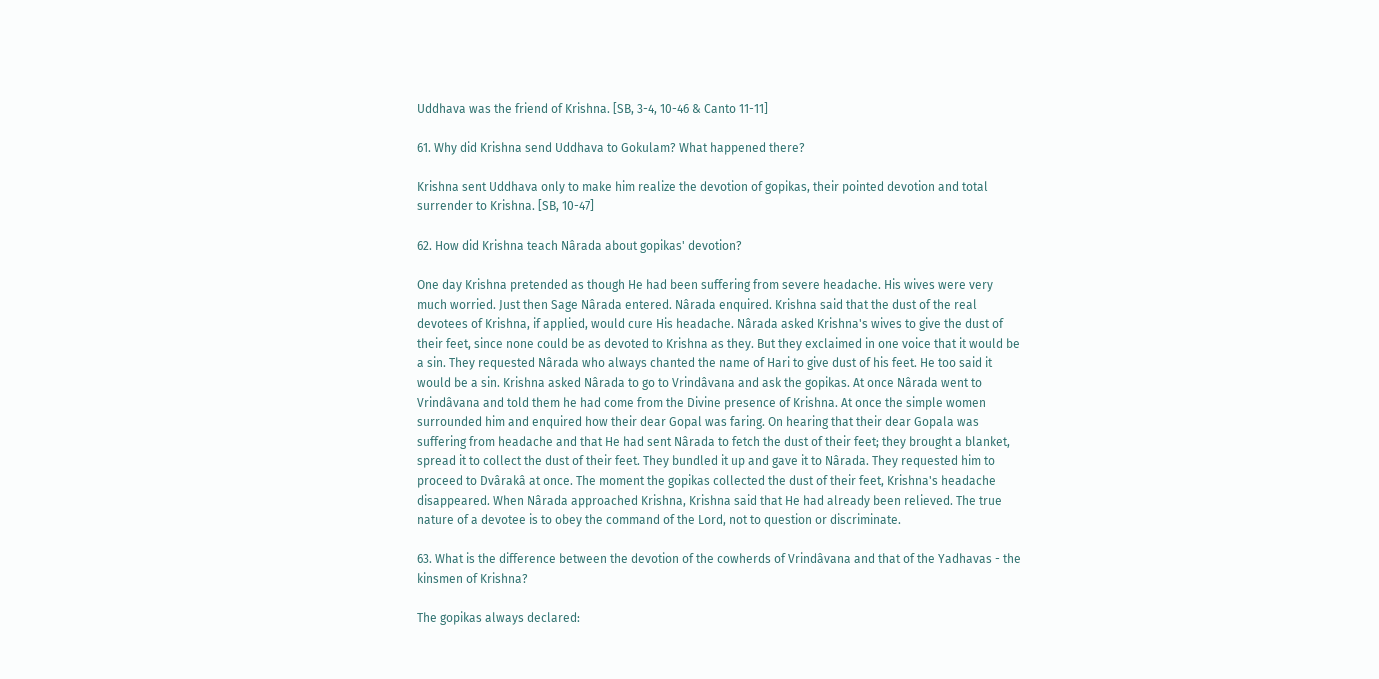Uddhava was the friend of Krishna. [SB, 3-4, 10-46 & Canto 11-11]

61. Why did Krishna send Uddhava to Gokulam? What happened there?

Krishna sent Uddhava only to make him realize the devotion of gopikas, their pointed devotion and total surrender to Krishna. [SB, 10-47]

62. How did Krishna teach Nârada about gopikas' devotion?

One day Krishna pretended as though He had been suffering from severe headache. His wives were very much worried. Just then Sage Nârada entered. Nârada enquired. Krishna said that the dust of the real devotees of Krishna, if applied, would cure His headache. Nârada asked Krishna's wives to give the dust of their feet, since none could be as devoted to Krishna as they. But they exclaimed in one voice that it would be a sin. They requested Nârada who always chanted the name of Hari to give dust of his feet. He too said it would be a sin. Krishna asked Nârada to go to Vrindâvana and ask the gopikas. At once Nârada went to Vrindâvana and told them he had come from the Divine presence of Krishna. At once the simple women surrounded him and enquired how their dear Gopal was faring. On hearing that their dear Gopala was suffering from headache and that He had sent Nârada to fetch the dust of their feet; they brought a blanket, spread it to collect the dust of their feet. They bundled it up and gave it to Nârada. They requested him to proceed to Dvârakâ at once. The moment the gopikas collected the dust of their feet, Krishna's headache disappeared. When Nârada approached Krishna, Krishna said that He had already been relieved. The true nature of a devotee is to obey the command of the Lord, not to question or discriminate.

63. What is the difference between the devotion of the cowherds of Vrindâvana and that of the Yadhavas - the kinsmen of Krishna?

The gopikas always declared: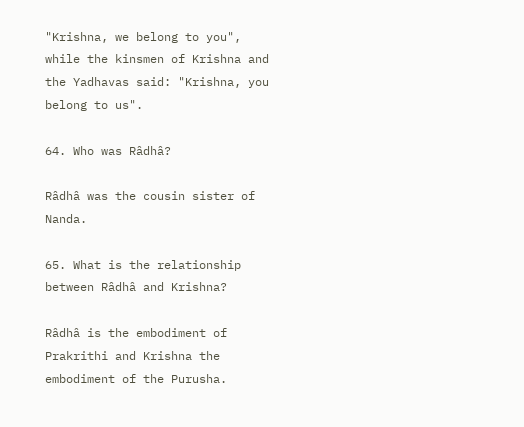"Krishna, we belong to you", while the kinsmen of Krishna and the Yadhavas said: "Krishna, you belong to us".

64. Who was Râdhâ?

Râdhâ was the cousin sister of Nanda.

65. What is the relationship between Râdhâ and Krishna?

Râdhâ is the embodiment of Prakrithi and Krishna the embodiment of the Purusha.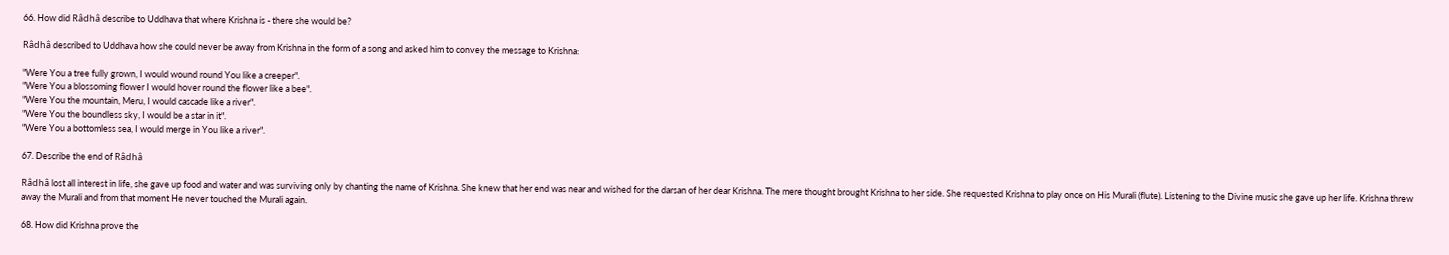66. How did Râdhâ describe to Uddhava that where Krishna is - there she would be?

Râdhâ described to Uddhava how she could never be away from Krishna in the form of a song and asked him to convey the message to Krishna:

"Were You a tree fully grown, I would wound round You like a creeper".
"Were You a blossoming flower I would hover round the flower like a bee".
"Were You the mountain, Meru, I would cascade like a river".
"Were You the boundless sky, I would be a star in it".
"Were You a bottomless sea, I would merge in You like a river".

67. Describe the end of Râdhâ

Râdhâ lost all interest in life, she gave up food and water and was surviving only by chanting the name of Krishna. She knew that her end was near and wished for the darsan of her dear Krishna. The mere thought brought Krishna to her side. She requested Krishna to play once on His Murali (flute). Listening to the Divine music she gave up her life. Krishna threw away the Murali and from that moment He never touched the Murali again.

68. How did Krishna prove the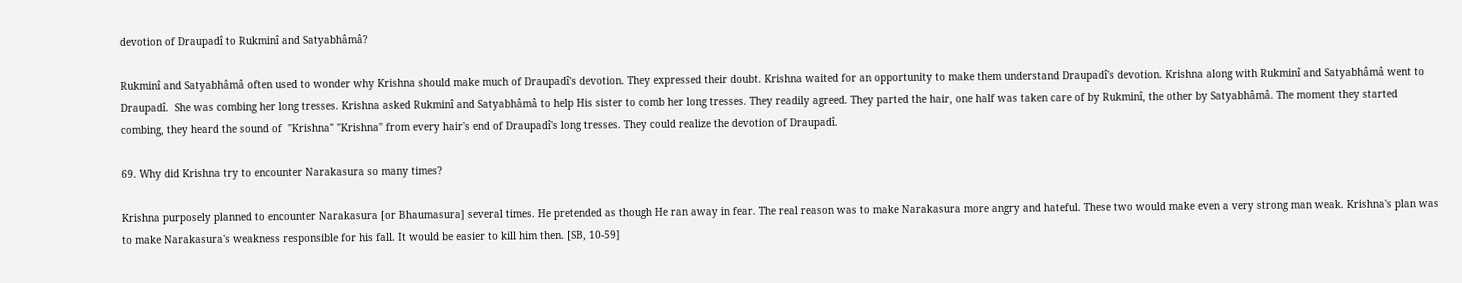devotion of Draupadî to Rukminî and Satyabhâmâ?

Rukminî and Satyabhâmâ often used to wonder why Krishna should make much of Draupadî's devotion. They expressed their doubt. Krishna waited for an opportunity to make them understand Draupadî's devotion. Krishna along with Rukminî and Satyabhâmâ went to Draupadî.  She was combing her long tresses. Krishna asked Rukminî and Satyabhâmâ to help His sister to comb her long tresses. They readily agreed. They parted the hair, one half was taken care of by Rukminî, the other by Satyabhâmâ. The moment they started combing, they heard the sound of  "Krishna" "Krishna" from every hair's end of Draupadî's long tresses. They could realize the devotion of Draupadî.

69. Why did Krishna try to encounter Narakasura so many times?

Krishna purposely planned to encounter Narakasura [or Bhaumasura] several times. He pretended as though He ran away in fear. The real reason was to make Narakasura more angry and hateful. These two would make even a very strong man weak. Krishna's plan was to make Narakasura's weakness responsible for his fall. It would be easier to kill him then. [SB, 10-59]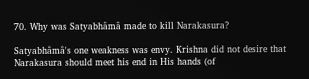70. Why was Satyabhâmâ made to kill Narakasura?

Satyabhâmâ's one weakness was envy. Krishna did not desire that Narakasura should meet his end in His hands (of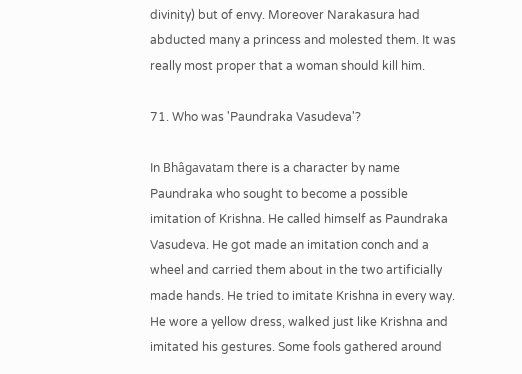divinity) but of envy. Moreover Narakasura had abducted many a princess and molested them. It was really most proper that a woman should kill him.

71. Who was 'Paundraka Vasudeva'?

In Bhâgavatam there is a character by name Paundraka who sought to become a possible imitation of Krishna. He called himself as Paundraka Vasudeva. He got made an imitation conch and a wheel and carried them about in the two artificially made hands. He tried to imitate Krishna in every way. He wore a yellow dress, walked just like Krishna and imitated his gestures. Some fools gathered around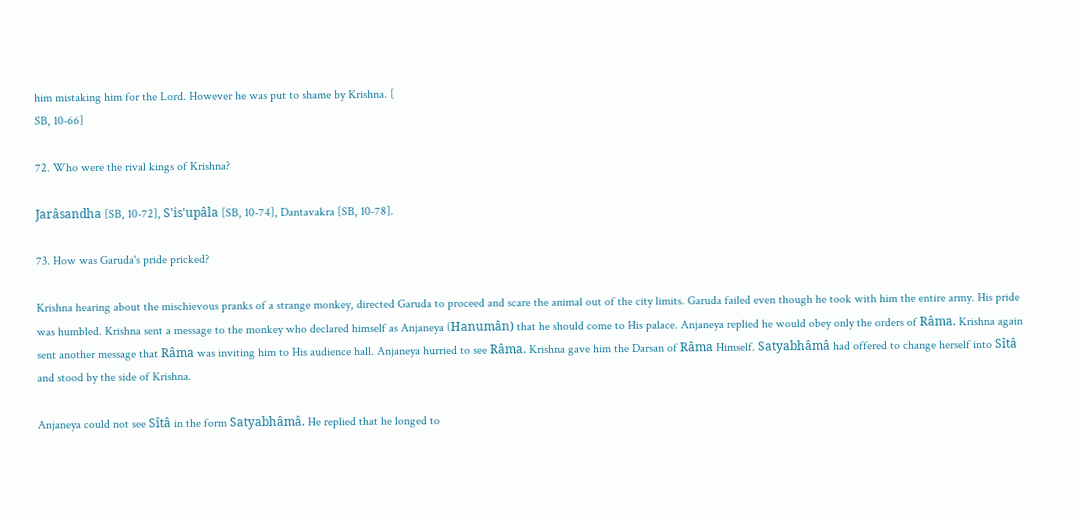him mistaking him for the Lord. However he was put to shame by Krishna. [
SB, 10-66]

72. Who were the rival kings of Krishna?

Jarâsandha [SB, 10-72], S'is'upâla [SB, 10-74], Dantavakra [SB, 10-78].

73. How was Garuda's pride pricked?

Krishna hearing about the mischievous pranks of a strange monkey, directed Garuda to proceed and scare the animal out of the city limits. Garuda failed even though he took with him the entire army. His pride was humbled. Krishna sent a message to the monkey who declared himself as Anjaneya (Hanumân) that he should come to His palace. Anjaneya replied he would obey only the orders of Râma. Krishna again sent another message that Râma was inviting him to His audience hall. Anjaneya hurried to see Râma. Krishna gave him the Darsan of Râma Himself. Satyabhâmâ had offered to change herself into Sîtâ and stood by the side of Krishna.

Anjaneya could not see Sîtâ in the form Satyabhâmâ. He replied that he longed to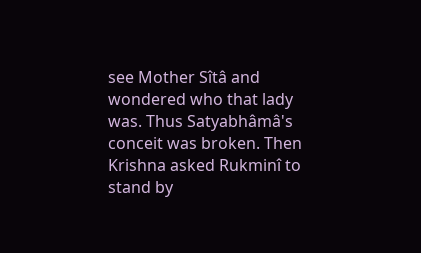see Mother Sîtâ and wondered who that lady was. Thus Satyabhâmâ's conceit was broken. Then Krishna asked Rukminî to stand by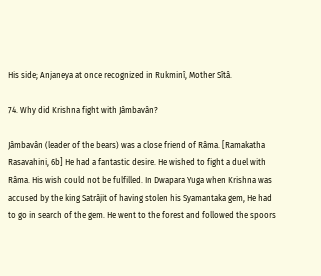His side; Anjaneya at once recognized in Rukminî, Mother Sîtâ.

74. Why did Krishna fight with Jâmbavân?

Jâmbavân (leader of the bears) was a close friend of Râma. [Ramakatha Rasavahini, 6b] He had a fantastic desire. He wished to fight a duel with Râma. His wish could not be fulfilled. In Dwapara Yuga when Krishna was accused by the king Satrâjit of having stolen his Syamantaka gem, He had to go in search of the gem. He went to the forest and followed the spoors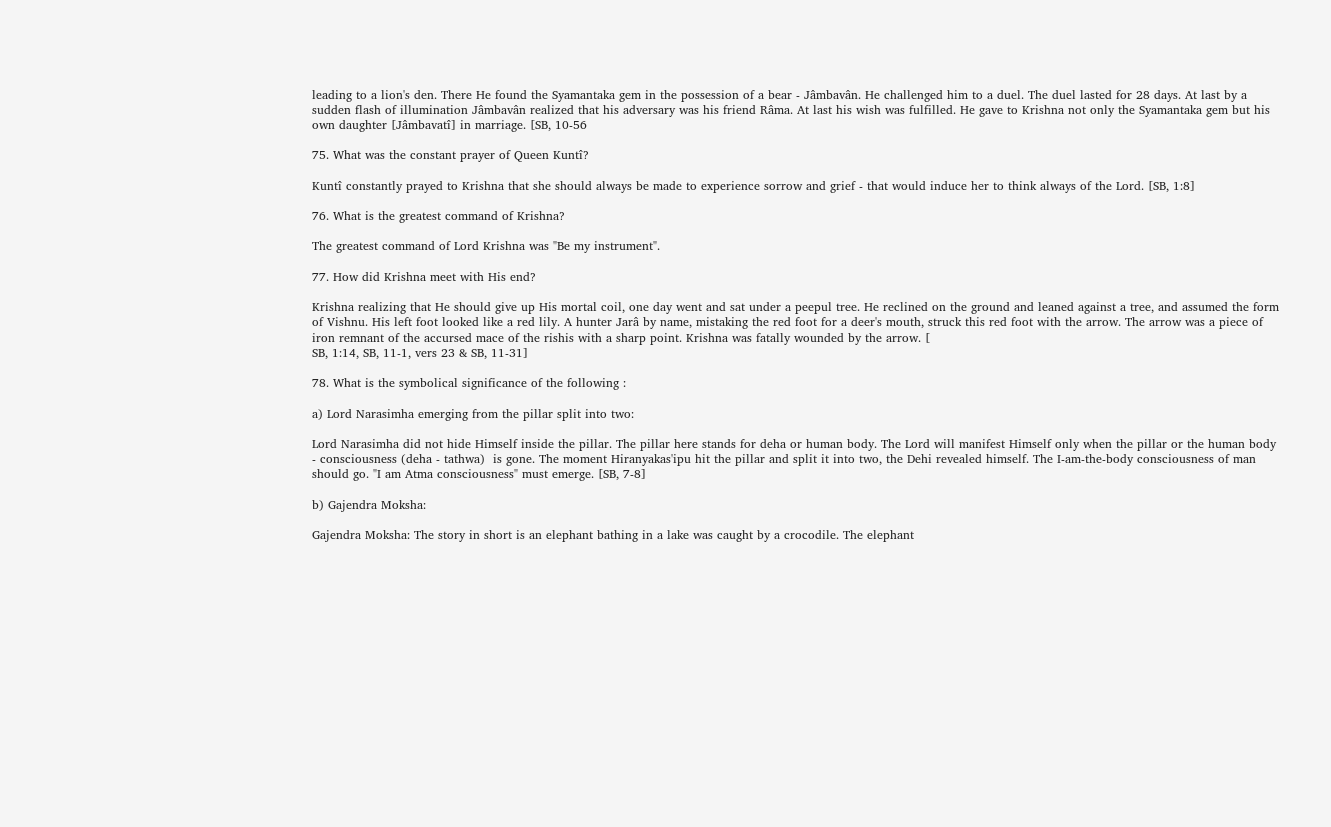leading to a lion's den. There He found the Syamantaka gem in the possession of a bear - Jâmbavân. He challenged him to a duel. The duel lasted for 28 days. At last by a sudden flash of illumination Jâmbavân realized that his adversary was his friend Râma. At last his wish was fulfilled. He gave to Krishna not only the Syamantaka gem but his own daughter [Jâmbavatî] in marriage. [SB, 10-56

75. What was the constant prayer of Queen Kuntî?

Kuntî constantly prayed to Krishna that she should always be made to experience sorrow and grief - that would induce her to think always of the Lord. [SB, 1:8]

76. What is the greatest command of Krishna?

The greatest command of Lord Krishna was "Be my instrument".

77. How did Krishna meet with His end?

Krishna realizing that He should give up His mortal coil, one day went and sat under a peepul tree. He reclined on the ground and leaned against a tree, and assumed the form of Vishnu. His left foot looked like a red lily. A hunter Jarâ by name, mistaking the red foot for a deer's mouth, struck this red foot with the arrow. The arrow was a piece of iron remnant of the accursed mace of the rishis with a sharp point. Krishna was fatally wounded by the arrow. [
SB, 1:14, SB, 11-1, vers 23 & SB, 11-31]

78. What is the symbolical significance of the following :

a) Lord Narasimha emerging from the pillar split into two:

Lord Narasimha did not hide Himself inside the pillar. The pillar here stands for deha or human body. The Lord will manifest Himself only when the pillar or the human body - consciousness (deha - tathwa)  is gone. The moment Hiranyakas'ipu hit the pillar and split it into two, the Dehi revealed himself. The I-am-the-body consciousness of man should go. "I am Atma consciousness" must emerge. [SB, 7-8]

b) Gajendra Moksha:

Gajendra Moksha: The story in short is an elephant bathing in a lake was caught by a crocodile. The elephant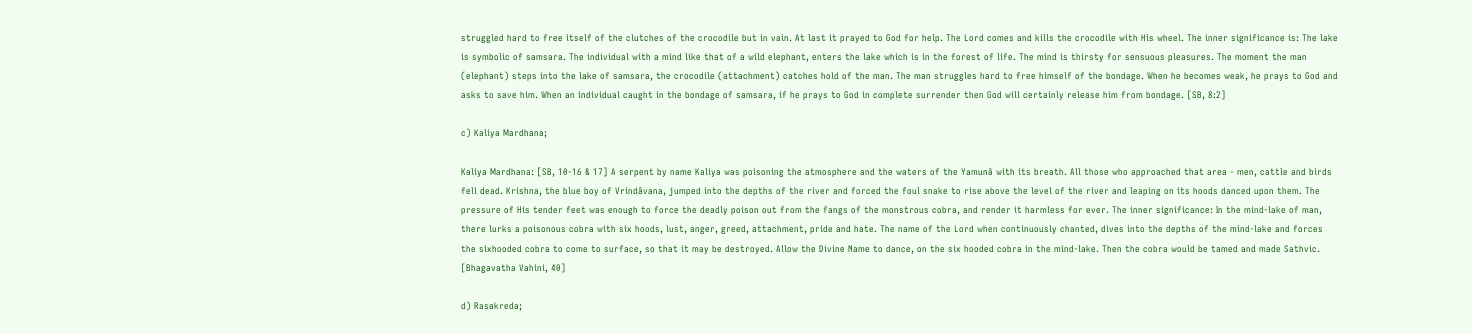struggled hard to free itself of the clutches of the crocodile but in vain. At last it prayed to God for help. The Lord comes and kills the crocodile with His wheel. The inner significance is: The lake is symbolic of samsara. The individual with a mind like that of a wild elephant, enters the lake which is in the forest of life. The mind is thirsty for sensuous pleasures. The moment the man (elephant) steps into the lake of samsara, the crocodile (attachment) catches hold of the man. The man struggles hard to free himself of the bondage. When he becomes weak, he prays to God and asks to save him. When an individual caught in the bondage of samsara, if he prays to God in complete surrender then God will certainly release him from bondage. [SB, 8:2]

c) Kaliya Mardhana;

Kaliya Mardhana: [SB, 10-16 & 17] A serpent by name Kaliya was poisoning the atmosphere and the waters of the Yamunâ with its breath. All those who approached that area - men, cattle and birds fell dead. Krishna, the blue boy of Vrindâvana, jumped into the depths of the river and forced the foul snake to rise above the level of the river and leaping on its hoods danced upon them. The pressure of His tender feet was enough to force the deadly poison out from the fangs of the monstrous cobra, and render it harmless for ever. The inner significance: In the mind-lake of man, there lurks a poisonous cobra with six hoods, lust, anger, greed, attachment, pride and hate. The name of the Lord when continuously chanted, dives into the depths of the mind-lake and forces the sixhooded cobra to come to surface, so that it may be destroyed. Allow the Divine Name to dance, on the six hooded cobra in the mind-lake. Then the cobra would be tamed and made Sathvic. [Bhagavatha Vahini, 40]

d) Rasakreda;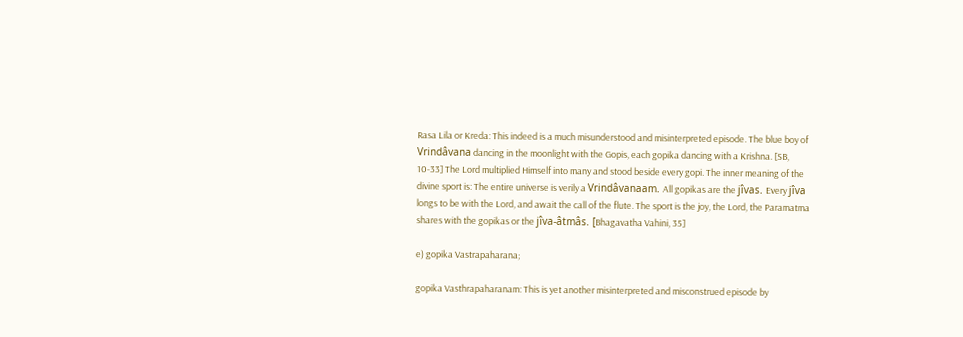Rasa Lila or Kreda: This indeed is a much misunderstood and misinterpreted episode. The blue boy of Vrindâvana dancing in the moonlight with the Gopis, each gopika dancing with a Krishna. [SB, 10-33] The Lord multiplied Himself into many and stood beside every gopi. The inner meaning of the divine sport is: The entire universe is verily a Vrindâvanaam. All gopikas are the jîvas. Every jîva longs to be with the Lord, and await the call of the flute. The sport is the joy, the Lord, the Paramatma shares with the gopikas or the jîva-âtmâs. [Bhagavatha Vahini, 35]

e) gopika Vastrapaharana;

gopika Vasthrapaharanam: This is yet another misinterpreted and misconstrued episode by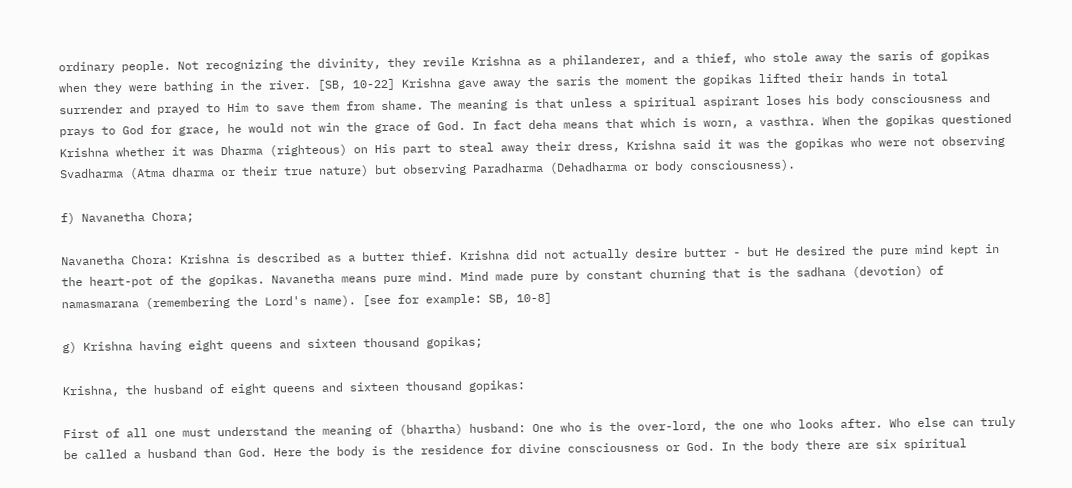ordinary people. Not recognizing the divinity, they revile Krishna as a philanderer, and a thief, who stole away the saris of gopikas when they were bathing in the river. [SB, 10-22] Krishna gave away the saris the moment the gopikas lifted their hands in total surrender and prayed to Him to save them from shame. The meaning is that unless a spiritual aspirant loses his body consciousness and prays to God for grace, he would not win the grace of God. In fact deha means that which is worn, a vasthra. When the gopikas questioned Krishna whether it was Dharma (righteous) on His part to steal away their dress, Krishna said it was the gopikas who were not observing Svadharma (Atma dharma or their true nature) but observing Paradharma (Dehadharma or body consciousness).

f) Navanetha Chora;

Navanetha Chora: Krishna is described as a butter thief. Krishna did not actually desire butter - but He desired the pure mind kept in the heart-pot of the gopikas. Navanetha means pure mind. Mind made pure by constant churning that is the sadhana (devotion) of namasmarana (remembering the Lord's name). [see for example: SB, 10-8]

g) Krishna having eight queens and sixteen thousand gopikas;

Krishna, the husband of eight queens and sixteen thousand gopikas:

First of all one must understand the meaning of (bhartha) husband: One who is the over-lord, the one who looks after. Who else can truly be called a husband than God. Here the body is the residence for divine consciousness or God. In the body there are six spiritual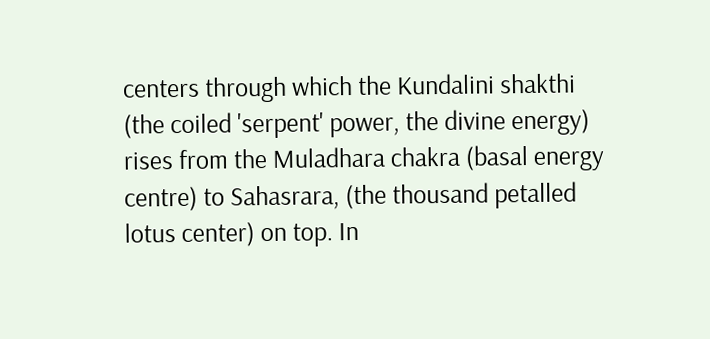centers through which the Kundalini shakthi (the coiled 'serpent' power, the divine energy) rises from the Muladhara chakra (basal energy centre) to Sahasrara, (the thousand petalled lotus center) on top. In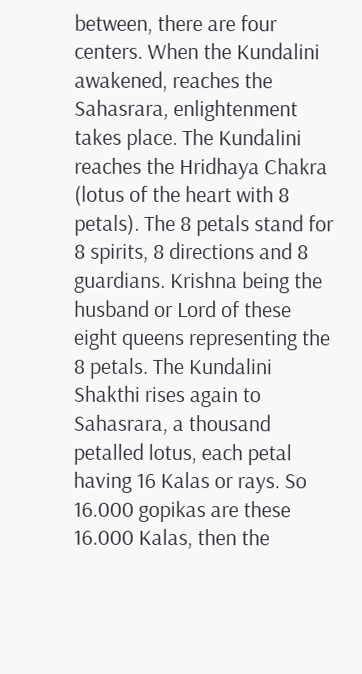between, there are four centers. When the Kundalini awakened, reaches the Sahasrara, enlightenment takes place. The Kundalini reaches the Hridhaya Chakra (lotus of the heart with 8 petals). The 8 petals stand for 8 spirits, 8 directions and 8 guardians. Krishna being the husband or Lord of these eight queens representing the 8 petals. The Kundalini Shakthi rises again to Sahasrara, a thousand petalled lotus, each petal having 16 Kalas or rays. So 16.000 gopikas are these 16.000 Kalas, then the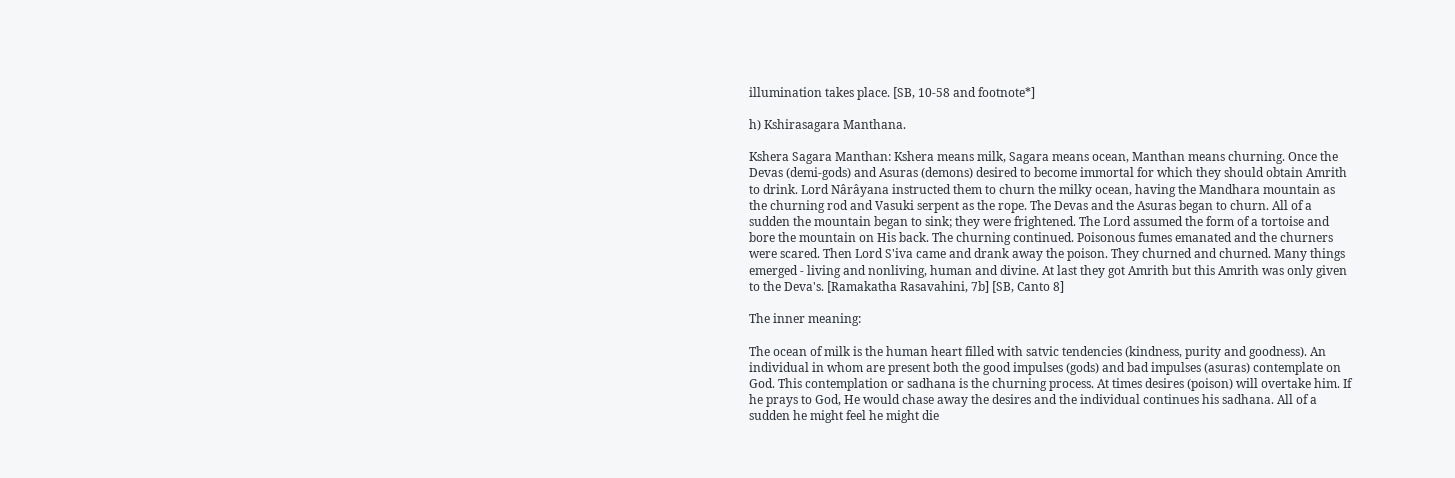illumination takes place. [SB, 10-58 and footnote*]

h) Kshirasagara Manthana.

Kshera Sagara Manthan: Kshera means milk, Sagara means ocean, Manthan means churning. Once the Devas (demi-gods) and Asuras (demons) desired to become immortal for which they should obtain Amrith to drink. Lord Nârâyana instructed them to churn the milky ocean, having the Mandhara mountain as the churning rod and Vasuki serpent as the rope. The Devas and the Asuras began to churn. All of a sudden the mountain began to sink; they were frightened. The Lord assumed the form of a tortoise and bore the mountain on His back. The churning continued. Poisonous fumes emanated and the churners were scared. Then Lord S'iva came and drank away the poison. They churned and churned. Many things emerged - living and nonliving, human and divine. At last they got Amrith but this Amrith was only given to the Deva's. [Ramakatha Rasavahini, 7b] [SB, Canto 8]

The inner meaning:

The ocean of milk is the human heart filled with satvic tendencies (kindness, purity and goodness). An individual in whom are present both the good impulses (gods) and bad impulses (asuras) contemplate on God. This contemplation or sadhana is the churning process. At times desires (poison) will overtake him. If he prays to God, He would chase away the desires and the individual continues his sadhana. All of a sudden he might feel he might die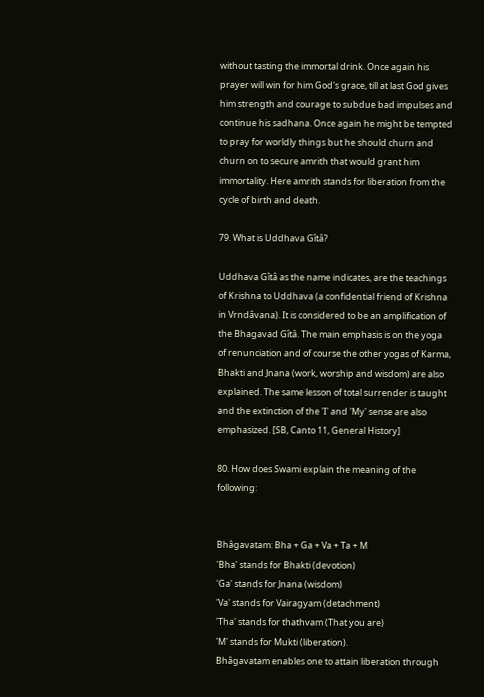without tasting the immortal drink. Once again his prayer will win for him God's grace, till at last God gives him strength and courage to subdue bad impulses and continue his sadhana. Once again he might be tempted to pray for worldly things but he should churn and churn on to secure amrith that would grant him immortality. Here amrith stands for liberation from the cycle of birth and death.

79. What is Uddhava Gîtâ?

Uddhava Gîtâ as the name indicates, are the teachings of Krishna to Uddhava (a confidential friend of Krishna in Vrndâvana). It is considered to be an amplification of the Bhagavad Gîtâ. The main emphasis is on the yoga of renunciation and of course the other yogas of Karma, Bhakti and Jnana (work, worship and wisdom) are also explained. The same lesson of total surrender is taught and the extinction of the 'I' and 'My' sense are also emphasized. [SB, Canto 11, General History]

80. How does Swami explain the meaning of the following:


Bhâgavatam: Bha + Ga + Va + Ta + M
'Bha' stands for Bhakti (devotion)
'Ga' stands for Jnana (wisdom)
'Va' stands for Vairagyam (detachment)
'Tha' stands for thathvam (That you are)
'M' stands for Mukti (liberation).
Bhâgavatam enables one to attain liberation through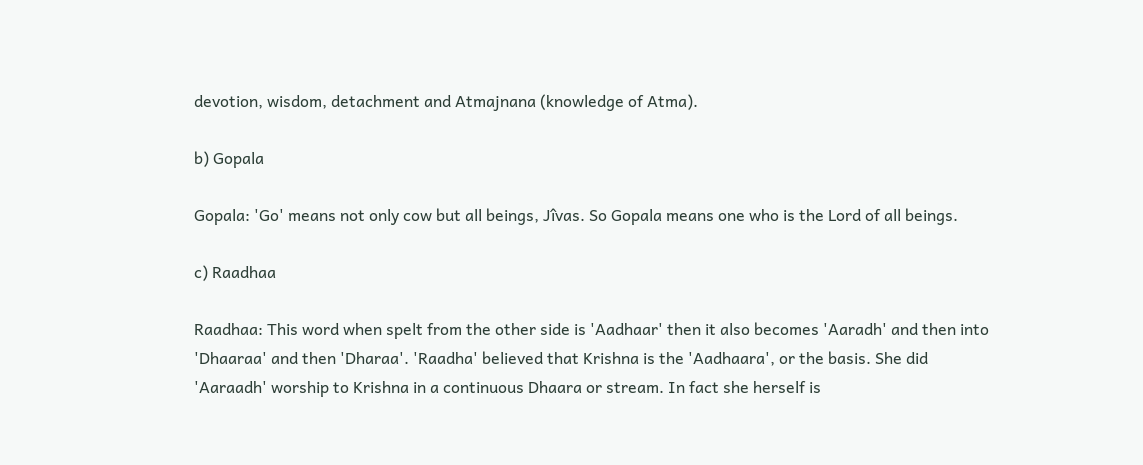devotion, wisdom, detachment and Atmajnana (knowledge of Atma).

b) Gopala

Gopala: 'Go' means not only cow but all beings, Jîvas. So Gopala means one who is the Lord of all beings.

c) Raadhaa

Raadhaa: This word when spelt from the other side is 'Aadhaar' then it also becomes 'Aaradh' and then into 'Dhaaraa' and then 'Dharaa'. 'Raadha' believed that Krishna is the 'Aadhaara', or the basis. She did 'Aaraadh' worship to Krishna in a continuous Dhaara or stream. In fact she herself is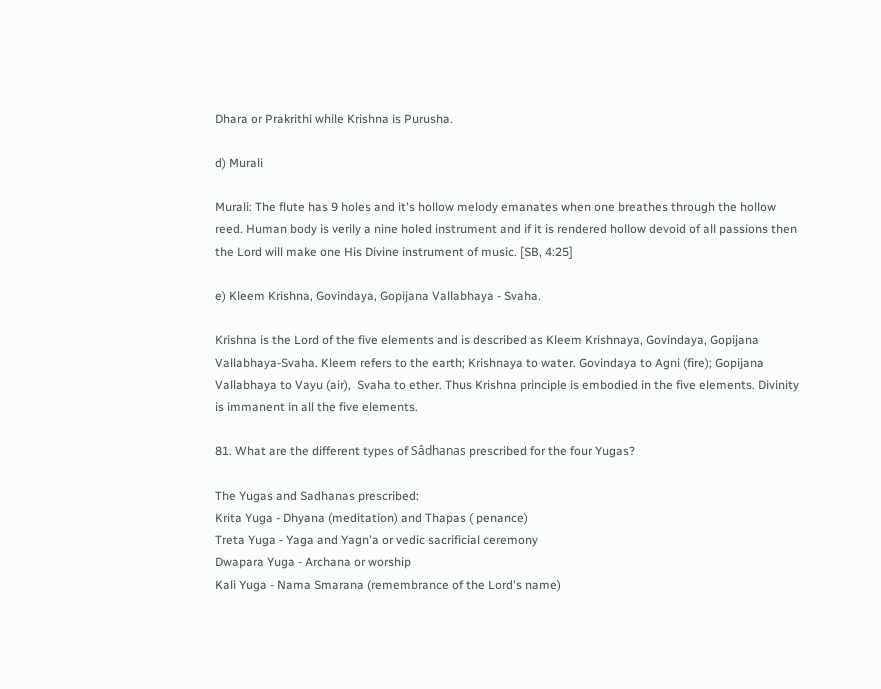Dhara or Prakrithi while Krishna is Purusha.

d) Murali

Murali: The flute has 9 holes and it's hollow melody emanates when one breathes through the hollow reed. Human body is verily a nine holed instrument and if it is rendered hollow devoid of all passions then the Lord will make one His Divine instrument of music. [SB, 4:25]

e) Kleem Krishna, Govindaya, Gopijana Vallabhaya - Svaha.

Krishna is the Lord of the five elements and is described as Kleem Krishnaya, Govindaya, Gopijana Vallabhaya-Svaha. Kleem refers to the earth; Krishnaya to water. Govindaya to Agni (fire); Gopijana Vallabhaya to Vayu (air),  Svaha to ether. Thus Krishna principle is embodied in the five elements. Divinity is immanent in all the five elements.

81. What are the different types of Sâdhanas prescribed for the four Yugas?

The Yugas and Sadhanas prescribed:
Krita Yuga - Dhyana (meditation) and Thapas ( penance)
Treta Yuga - Yaga and Yagn'a or vedic sacrificial ceremony
Dwapara Yuga - Archana or worship
Kali Yuga - Nama Smarana (remembrance of the Lord's name)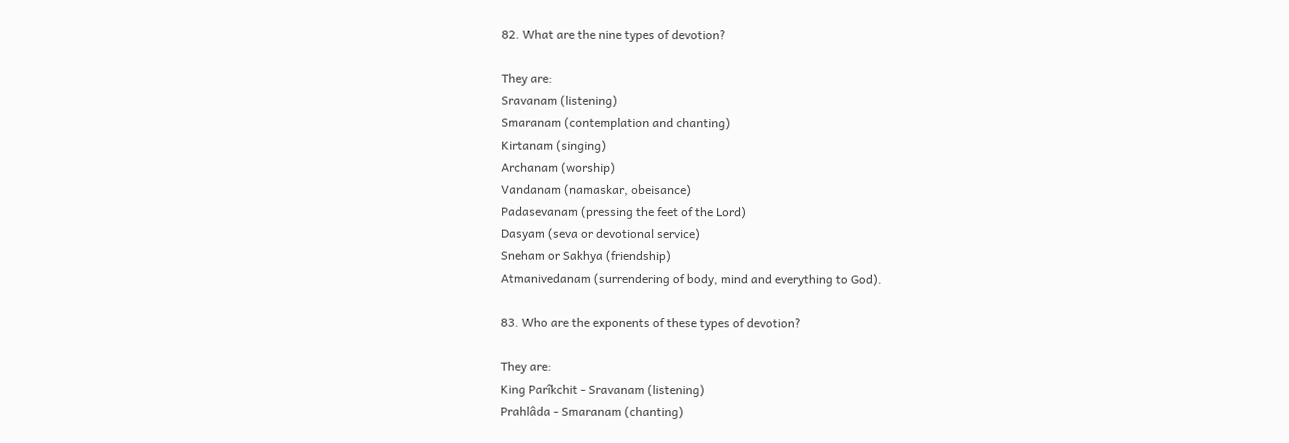82. What are the nine types of devotion?

They are:
Sravanam (listening)
Smaranam (contemplation and chanting)
Kirtanam (singing)
Archanam (worship)
Vandanam (namaskar, obeisance)
Padasevanam (pressing the feet of the Lord)
Dasyam (seva or devotional service)
Sneham or Sakhya (friendship)
Atmanivedanam (surrendering of body, mind and everything to God).

83. Who are the exponents of these types of devotion?

They are:
King Parîkchit - Sravanam (listening)
Prahlâda - Smaranam (chanting)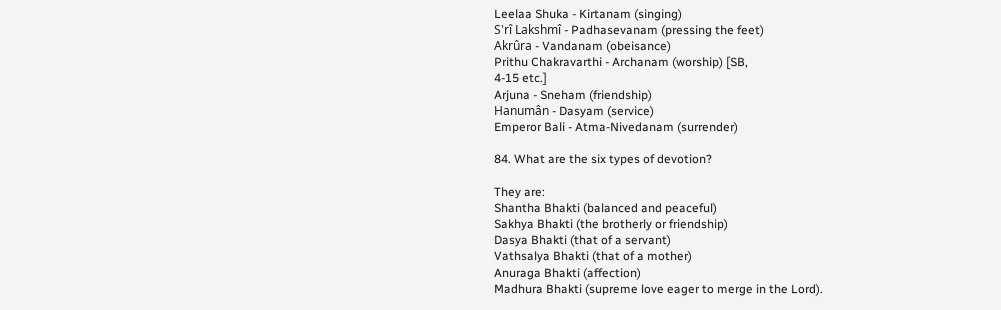Leelaa Shuka - Kirtanam (singing)
S'rî Lakshmî - Padhasevanam (pressing the feet)
Akrûra - Vandanam (obeisance)
Prithu Chakravarthi - Archanam (worship) [SB,
4-15 etc.]
Arjuna - Sneham (friendship)
Hanumân - Dasyam (service)
Emperor Bali - Atma-Nivedanam (surrender)

84. What are the six types of devotion?

They are:
Shantha Bhakti (balanced and peaceful)
Sakhya Bhakti (the brotherly or friendship)
Dasya Bhakti (that of a servant)
Vathsalya Bhakti (that of a mother)
Anuraga Bhakti (affection)
Madhura Bhakti (supreme love eager to merge in the Lord).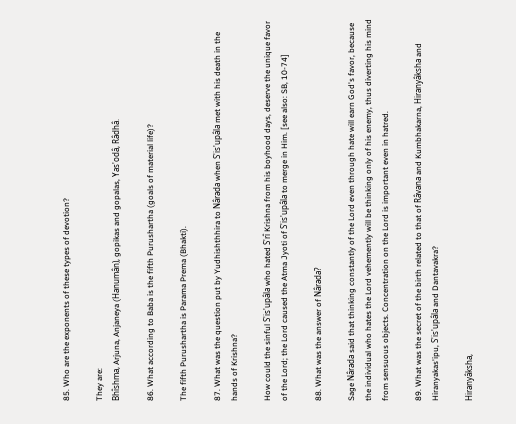85. Who are the exponents of these types of devotion?

They are:
Bhîshma, Arjuna, Anjaneya (Hanumân), gopikas and gopalas, Yas'odâ, Râdhâ.

86. What according to Baba is the fifth Purushartha (goals of material life)?

The fifth Purushartha is Parama Prema (Bhakti).

87. What was the question put by Yudhishthhira to Nârada when S'is'upâla met with his death in the hands of Krishna?

How could the sinful S'is'upâla who hated S'rî Krishna from his boyhood days, deserve the unique favor of the Lord; the Lord caused the Atma Jyoti of S'is'upâla to merge in Him. [see also: SB, 10-74]

88. What was the answer of Nârada?

Sage Nârada said that thinking constantly of the Lord even through hate will earn God's favor, because the individual who hates the Lord vehemently will be thinking only of his enemy, thus diverting his mind from sensuous objects. Concentration on the Lord is important even in hatred.

89. What was the secret of the birth related to that of Râvana and Kumbhakarna, Hiranyâksha and Hiranyakas'ipu, S'is'upâla and Dantavakra?

Hiranyâksha,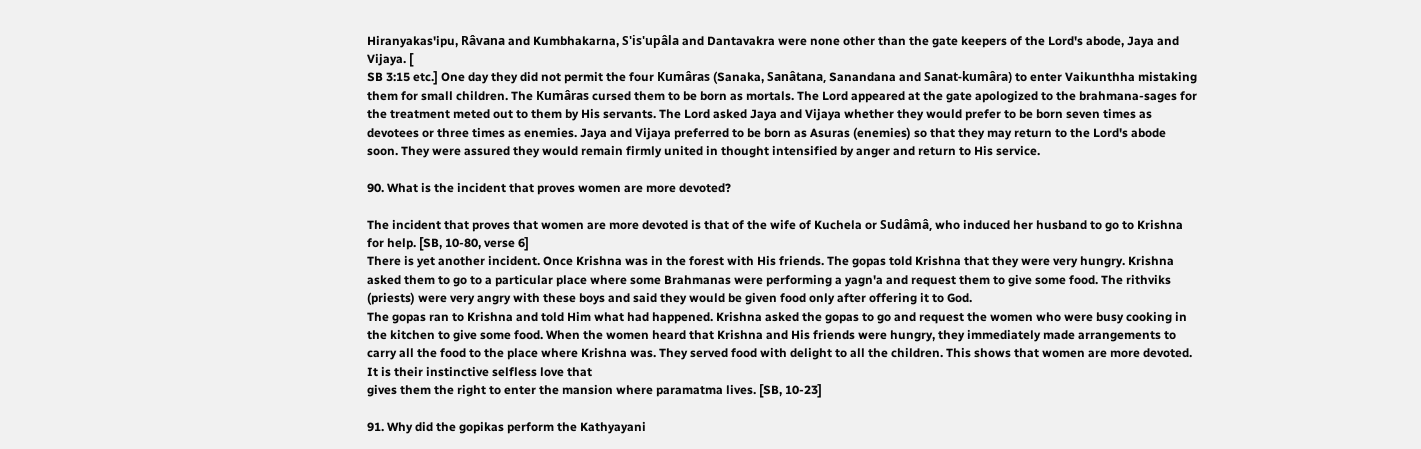Hiranyakas'ipu, Râvana and Kumbhakarna, S'is'upâla and Dantavakra were none other than the gate keepers of the Lord's abode, Jaya and Vijaya. [
SB 3:15 etc.] One day they did not permit the four Kumâras (Sanaka, Sanâtana, Sanandana and Sanat-kumâra) to enter Vaikunthha mistaking them for small children. The Kumâras cursed them to be born as mortals. The Lord appeared at the gate apologized to the brahmana-sages for the treatment meted out to them by His servants. The Lord asked Jaya and Vijaya whether they would prefer to be born seven times as devotees or three times as enemies. Jaya and Vijaya preferred to be born as Asuras (enemies) so that they may return to the Lord's abode soon. They were assured they would remain firmly united in thought intensified by anger and return to His service.

90. What is the incident that proves women are more devoted?

The incident that proves that women are more devoted is that of the wife of Kuchela or Sudâmâ, who induced her husband to go to Krishna for help. [SB, 10-80, verse 6]
There is yet another incident. Once Krishna was in the forest with His friends. The gopas told Krishna that they were very hungry. Krishna asked them to go to a particular place where some Brahmanas were performing a yagn'a and request them to give some food. The rithviks (priests) were very angry with these boys and said they would be given food only after offering it to God.
The gopas ran to Krishna and told Him what had happened. Krishna asked the gopas to go and request the women who were busy cooking in the kitchen to give some food. When the women heard that Krishna and His friends were hungry, they immediately made arrangements to carry all the food to the place where Krishna was. They served food with delight to all the children. This shows that women are more devoted. It is their instinctive selfless love that
gives them the right to enter the mansion where paramatma lives. [SB, 10-23]

91. Why did the gopikas perform the Kathyayani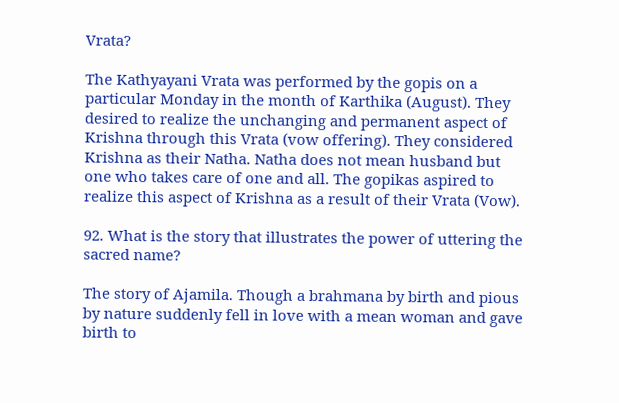Vrata?

The Kathyayani Vrata was performed by the gopis on a particular Monday in the month of Karthika (August). They desired to realize the unchanging and permanent aspect of Krishna through this Vrata (vow offering). They considered Krishna as their Natha. Natha does not mean husband but one who takes care of one and all. The gopikas aspired to realize this aspect of Krishna as a result of their Vrata (Vow).

92. What is the story that illustrates the power of uttering the sacred name?

The story of Ajamila. Though a brahmana by birth and pious by nature suddenly fell in love with a mean woman and gave birth to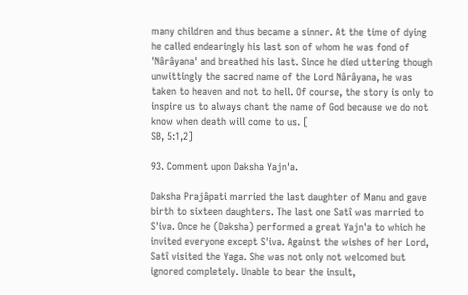many children and thus became a sinner. At the time of dying he called endearingly his last son of whom he was fond of 'Nârâyana' and breathed his last. Since he died uttering though unwittingly the sacred name of the Lord Nârâyana, he was taken to heaven and not to hell. Of course, the story is only to inspire us to always chant the name of God because we do not know when death will come to us. [
SB, 5:1,2]

93. Comment upon Daksha Yajn'a.

Daksha Prajâpati married the last daughter of Manu and gave birth to sixteen daughters. The last one Satî was married to S'iva. Once he (Daksha) performed a great Yajn'a to which he invited everyone except S'iva. Against the wishes of her Lord, Satî visited the Yaga. She was not only not welcomed but ignored completely. Unable to bear the insult,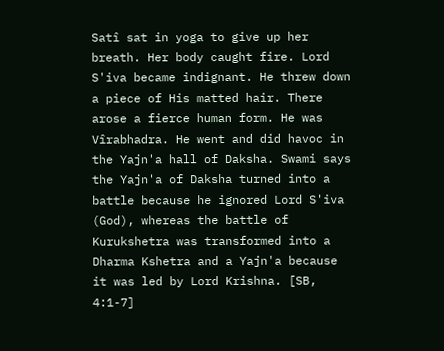Satî sat in yoga to give up her breath. Her body caught fire. Lord S'iva became indignant. He threw down a piece of His matted hair. There arose a fierce human form. He was Vîrabhadra. He went and did havoc in the Yajn'a hall of Daksha. Swami says the Yajn'a of Daksha turned into a battle because he ignored Lord S'iva (God), whereas the battle of Kurukshetra was transformed into a Dharma Kshetra and a Yajn'a because it was led by Lord Krishna. [SB, 4:1-7]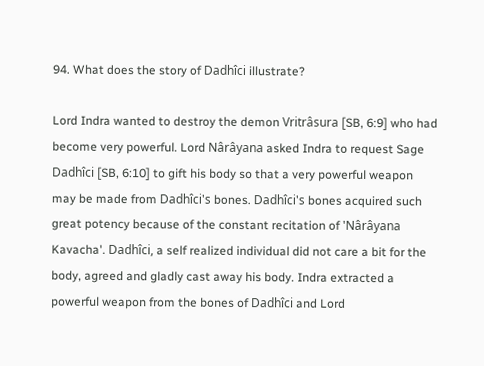94. What does the story of Dadhîci illustrate?

Lord Indra wanted to destroy the demon Vritrâsura [SB, 6:9] who had become very powerful. Lord Nârâyana asked Indra to request Sage Dadhîci [SB, 6:10] to gift his body so that a very powerful weapon may be made from Dadhîci's bones. Dadhîci's bones acquired such great potency because of the constant recitation of 'Nârâyana Kavacha'. Dadhîci, a self realized individual did not care a bit for the body, agreed and gladly cast away his body. Indra extracted a powerful weapon from the bones of Dadhîci and Lord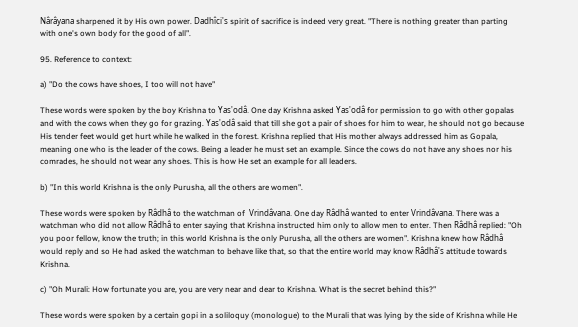Nârâyana sharpened it by His own power. Dadhîci's spirit of sacrifice is indeed very great. "There is nothing greater than parting with one's own body for the good of all".

95. Reference to context:

a) "Do the cows have shoes, I too will not have"

These words were spoken by the boy Krishna to Yas'odâ. One day Krishna asked Yas'odâ for permission to go with other gopalas and with the cows when they go for grazing. Yas'odâ said that till she got a pair of shoes for him to wear, he should not go because His tender feet would get hurt while he walked in the forest. Krishna replied that His mother always addressed him as Gopala, meaning one who is the leader of the cows. Being a leader he must set an example. Since the cows do not have any shoes nor his comrades, he should not wear any shoes. This is how He set an example for all leaders.

b) "In this world Krishna is the only Purusha, all the others are women".

These words were spoken by Râdhâ to the watchman of  Vrindâvana. One day Râdhâ wanted to enter Vrindâvana. There was a watchman who did not allow Râdhâ to enter saying that Krishna instructed him only to allow men to enter. Then Râdhâ replied: "Oh you poor fellow, know the truth; in this world Krishna is the only Purusha, all the others are women". Krishna knew how Râdhâ would reply and so He had asked the watchman to behave like that, so that the entire world may know Râdhâ's attitude towards Krishna.

c) "Oh Murali: How fortunate you are, you are very near and dear to Krishna. What is the secret behind this?"

These words were spoken by a certain gopi in a soliloquy (monologue) to the Murali that was lying by the side of Krishna while He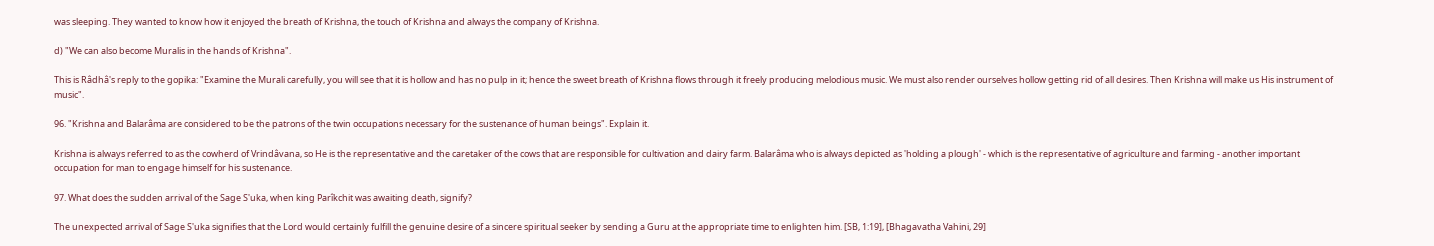was sleeping. They wanted to know how it enjoyed the breath of Krishna, the touch of Krishna and always the company of Krishna.

d) "We can also become Muralis in the hands of Krishna".

This is Râdhâ's reply to the gopika: "Examine the Murali carefully, you will see that it is hollow and has no pulp in it; hence the sweet breath of Krishna flows through it freely producing melodious music. We must also render ourselves hollow getting rid of all desires. Then Krishna will make us His instrument of music".

96. "Krishna and Balarâma are considered to be the patrons of the twin occupations necessary for the sustenance of human beings". Explain it.

Krishna is always referred to as the cowherd of Vrindâvana, so He is the representative and the caretaker of the cows that are responsible for cultivation and dairy farm. Balarâma who is always depicted as 'holding a plough' - which is the representative of agriculture and farming - another important occupation for man to engage himself for his sustenance.

97. What does the sudden arrival of the Sage S'uka, when king Parîkchit was awaiting death, signify?

The unexpected arrival of Sage S'uka signifies that the Lord would certainly fulfill the genuine desire of a sincere spiritual seeker by sending a Guru at the appropriate time to enlighten him. [SB, 1:19], [Bhagavatha Vahini, 29]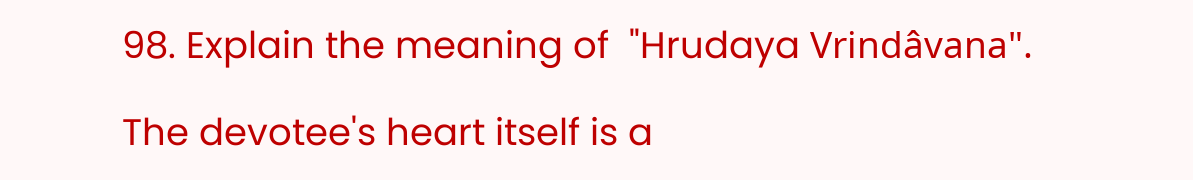98. Explain the meaning of  "Hrudaya Vrindâvana".

The devotee's heart itself is a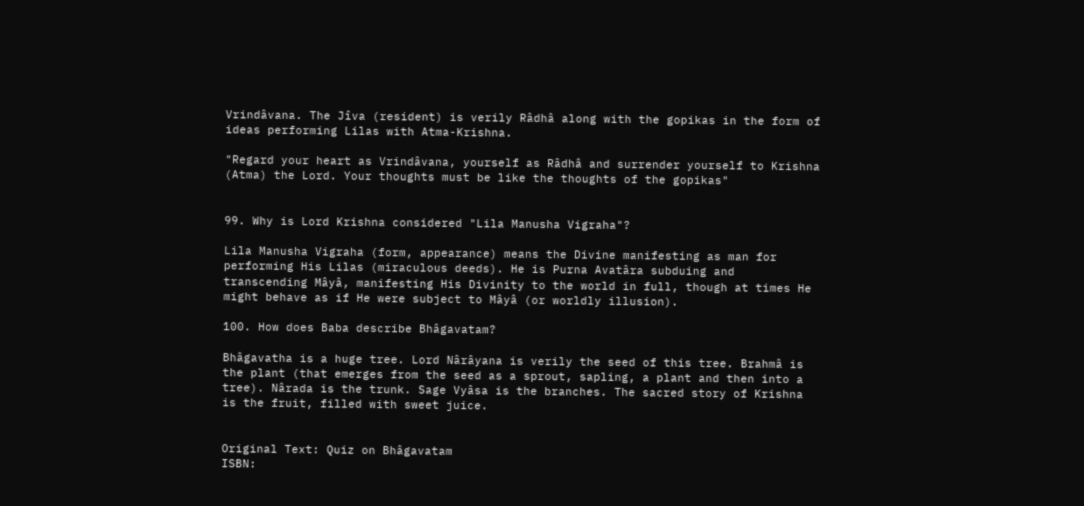Vrindâvana. The Jîva (resident) is verily Râdhâ along with the gopikas in the form of ideas performing Lilas with Atma-Krishna.

"Regard your heart as Vrindâvana, yourself as Râdhâ and surrender yourself to Krishna (Atma) the Lord. Your thoughts must be like the thoughts of the gopikas"


99. Why is Lord Krishna considered "Lila Manusha Vigraha"?

Lila Manusha Vigraha (form, appearance) means the Divine manifesting as man for performing His Lilas (miraculous deeds). He is Purna Avatâra subduing and transcending Mâyâ, manifesting His Divinity to the world in full, though at times He might behave as if He were subject to Mâyâ (or worldly illusion).

100. How does Baba describe Bhâgavatam?

Bhâgavatha is a huge tree. Lord Nârâyana is verily the seed of this tree. Brahmâ is the plant (that emerges from the seed as a sprout, sapling, a plant and then into a tree). Nârada is the trunk. Sage Vyâsa is the branches. The sacred story of Krishna is the fruit, filled with sweet juice.


Original Text: Quiz on Bhâgavatam
ISBN: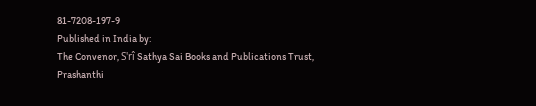81-7208-197-9
Published in India by:
The Convenor, S'rî Sathya Sai Books and Publications Trust,
Prashanthi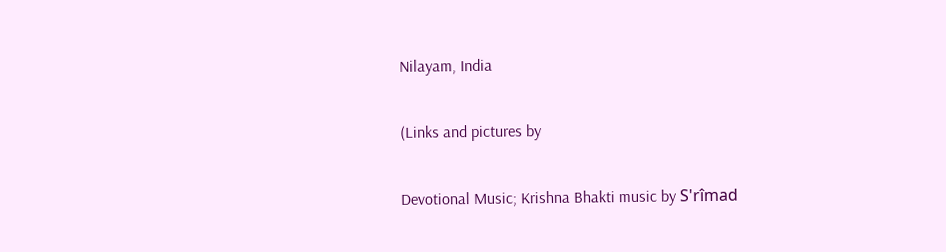Nilayam, India

(Links and pictures by

Devotional Music; Krishna Bhakti music by S'rîmad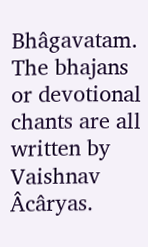Bhâgavatam.
The bhajans or devotional chants are all written by Vaishnav Âcâryas.